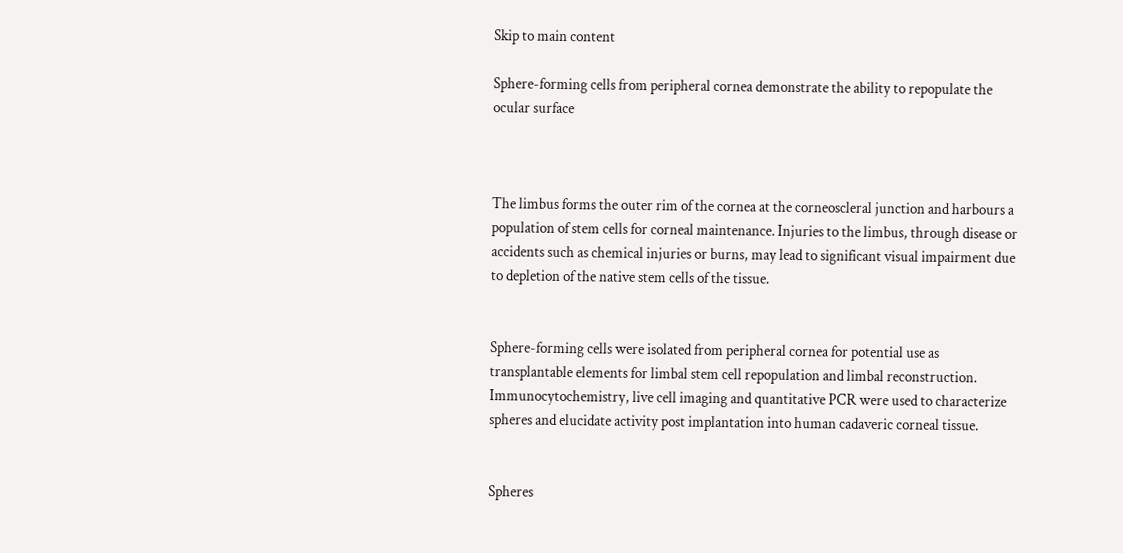Skip to main content

Sphere-forming cells from peripheral cornea demonstrate the ability to repopulate the ocular surface



The limbus forms the outer rim of the cornea at the corneoscleral junction and harbours a population of stem cells for corneal maintenance. Injuries to the limbus, through disease or accidents such as chemical injuries or burns, may lead to significant visual impairment due to depletion of the native stem cells of the tissue.


Sphere-forming cells were isolated from peripheral cornea for potential use as transplantable elements for limbal stem cell repopulation and limbal reconstruction. Immunocytochemistry, live cell imaging and quantitative PCR were used to characterize spheres and elucidate activity post implantation into human cadaveric corneal tissue.


Spheres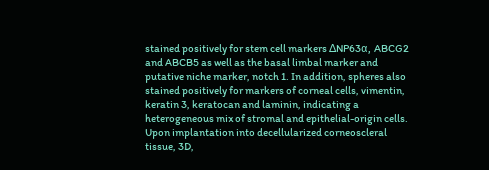stained positively for stem cell markers ∆NP63α, ABCG2 and ABCB5 as well as the basal limbal marker and putative niche marker, notch 1. In addition, spheres also stained positively for markers of corneal cells, vimentin, keratin 3, keratocan and laminin, indicating a heterogeneous mix of stromal and epithelial-origin cells. Upon implantation into decellularized corneoscleral tissue, 3D,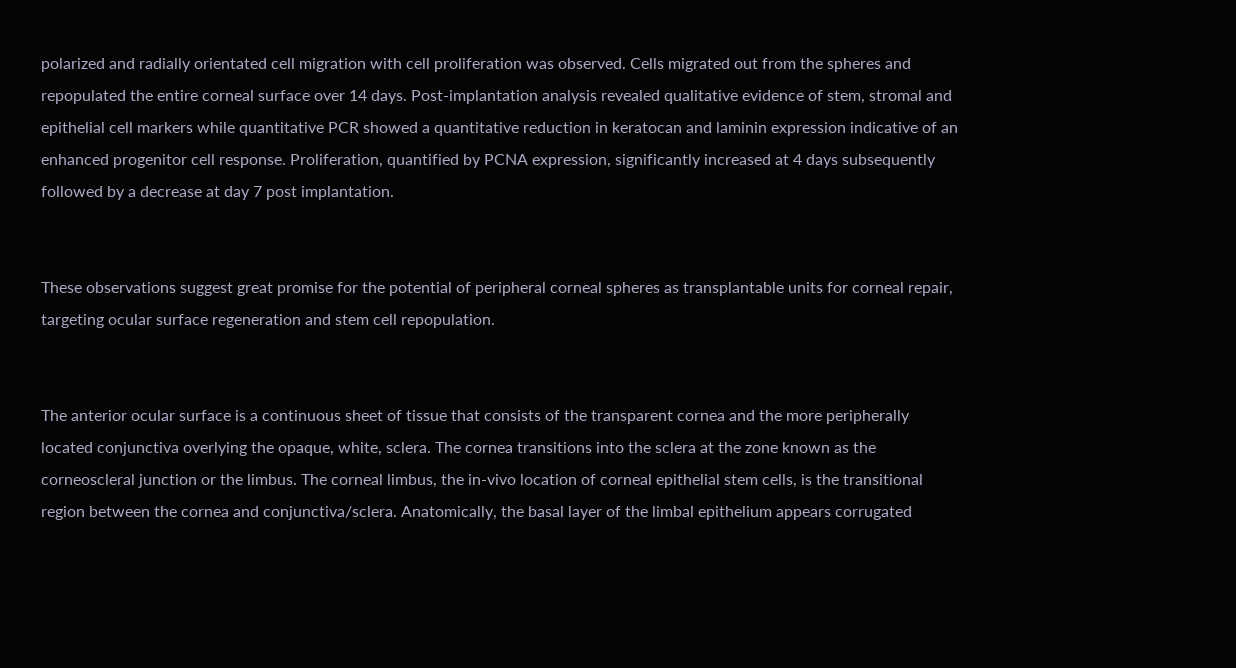polarized and radially orientated cell migration with cell proliferation was observed. Cells migrated out from the spheres and repopulated the entire corneal surface over 14 days. Post-implantation analysis revealed qualitative evidence of stem, stromal and epithelial cell markers while quantitative PCR showed a quantitative reduction in keratocan and laminin expression indicative of an enhanced progenitor cell response. Proliferation, quantified by PCNA expression, significantly increased at 4 days subsequently followed by a decrease at day 7 post implantation.


These observations suggest great promise for the potential of peripheral corneal spheres as transplantable units for corneal repair, targeting ocular surface regeneration and stem cell repopulation.


The anterior ocular surface is a continuous sheet of tissue that consists of the transparent cornea and the more peripherally located conjunctiva overlying the opaque, white, sclera. The cornea transitions into the sclera at the zone known as the corneoscleral junction or the limbus. The corneal limbus, the in-vivo location of corneal epithelial stem cells, is the transitional region between the cornea and conjunctiva/sclera. Anatomically, the basal layer of the limbal epithelium appears corrugated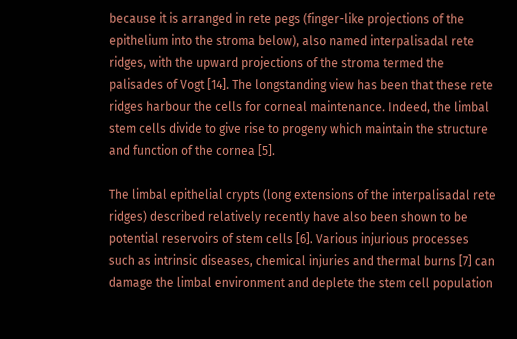because it is arranged in rete pegs (finger-like projections of the epithelium into the stroma below), also named interpalisadal rete ridges, with the upward projections of the stroma termed the palisades of Vogt [14]. The longstanding view has been that these rete ridges harbour the cells for corneal maintenance. Indeed, the limbal stem cells divide to give rise to progeny which maintain the structure and function of the cornea [5].

The limbal epithelial crypts (long extensions of the interpalisadal rete ridges) described relatively recently have also been shown to be potential reservoirs of stem cells [6]. Various injurious processes such as intrinsic diseases, chemical injuries and thermal burns [7] can damage the limbal environment and deplete the stem cell population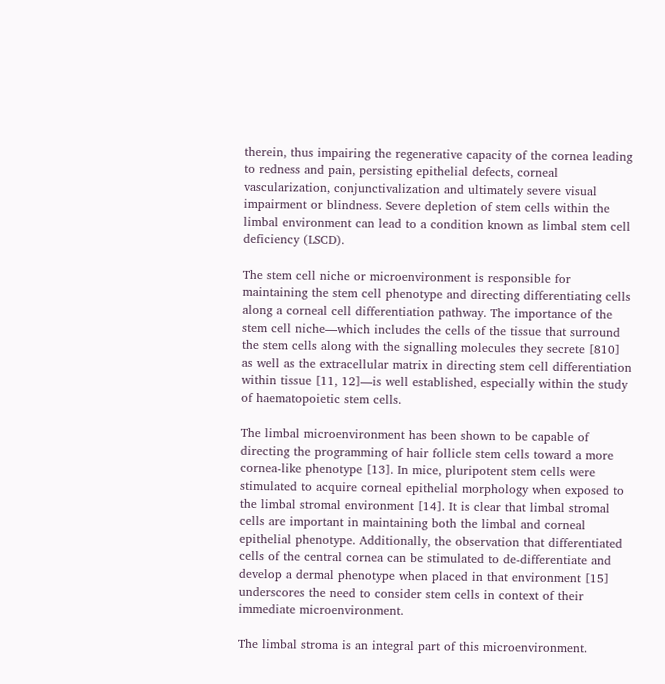therein, thus impairing the regenerative capacity of the cornea leading to redness and pain, persisting epithelial defects, corneal vascularization, conjunctivalization and ultimately severe visual impairment or blindness. Severe depletion of stem cells within the limbal environment can lead to a condition known as limbal stem cell deficiency (LSCD).

The stem cell niche or microenvironment is responsible for maintaining the stem cell phenotype and directing differentiating cells along a corneal cell differentiation pathway. The importance of the stem cell niche—which includes the cells of the tissue that surround the stem cells along with the signalling molecules they secrete [810] as well as the extracellular matrix in directing stem cell differentiation within tissue [11, 12]—is well established, especially within the study of haematopoietic stem cells.

The limbal microenvironment has been shown to be capable of directing the programming of hair follicle stem cells toward a more cornea-like phenotype [13]. In mice, pluripotent stem cells were stimulated to acquire corneal epithelial morphology when exposed to the limbal stromal environment [14]. It is clear that limbal stromal cells are important in maintaining both the limbal and corneal epithelial phenotype. Additionally, the observation that differentiated cells of the central cornea can be stimulated to de-differentiate and develop a dermal phenotype when placed in that environment [15] underscores the need to consider stem cells in context of their immediate microenvironment.

The limbal stroma is an integral part of this microenvironment.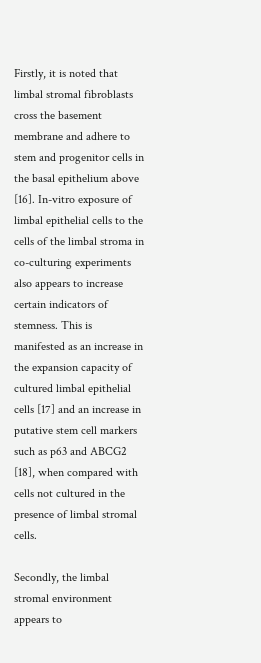Firstly, it is noted that limbal stromal fibroblasts cross the basement membrane and adhere to stem and progenitor cells in the basal epithelium above [16]. In-vitro exposure of limbal epithelial cells to the cells of the limbal stroma in co-culturing experiments also appears to increase certain indicators of stemness. This is manifested as an increase in the expansion capacity of cultured limbal epithelial cells [17] and an increase in putative stem cell markers such as p63 and ABCG2 [18], when compared with cells not cultured in the presence of limbal stromal cells.

Secondly, the limbal stromal environment appears to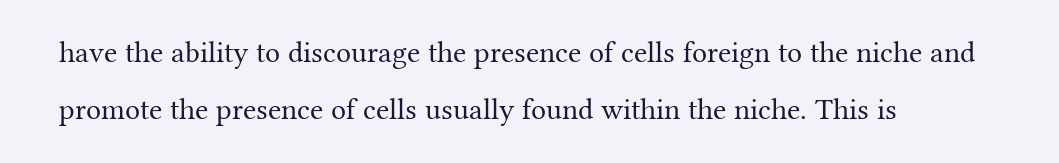have the ability to discourage the presence of cells foreign to the niche and promote the presence of cells usually found within the niche. This is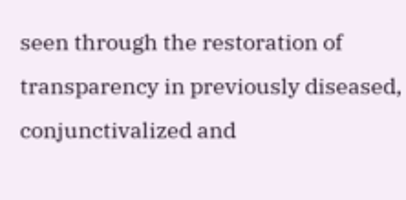seen through the restoration of transparency in previously diseased, conjunctivalized and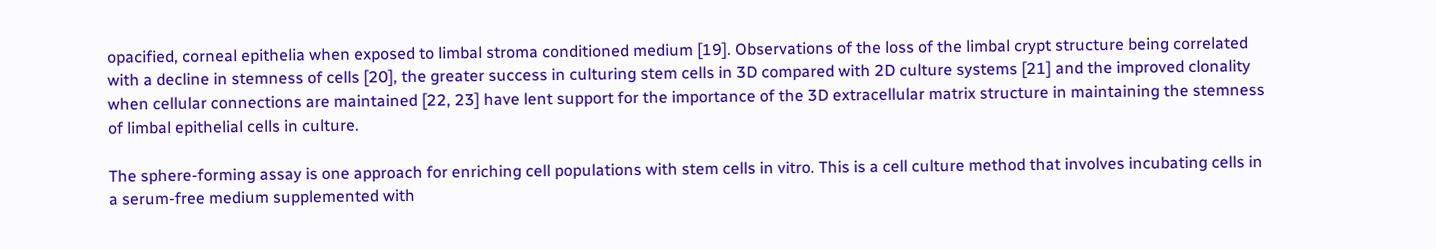opacified, corneal epithelia when exposed to limbal stroma conditioned medium [19]. Observations of the loss of the limbal crypt structure being correlated with a decline in stemness of cells [20], the greater success in culturing stem cells in 3D compared with 2D culture systems [21] and the improved clonality when cellular connections are maintained [22, 23] have lent support for the importance of the 3D extracellular matrix structure in maintaining the stemness of limbal epithelial cells in culture.

The sphere-forming assay is one approach for enriching cell populations with stem cells in vitro. This is a cell culture method that involves incubating cells in a serum-free medium supplemented with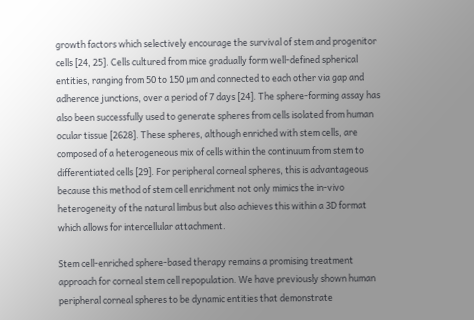growth factors which selectively encourage the survival of stem and progenitor cells [24, 25]. Cells cultured from mice gradually form well-defined spherical entities, ranging from 50 to 150 μm and connected to each other via gap and adherence junctions, over a period of 7 days [24]. The sphere-forming assay has also been successfully used to generate spheres from cells isolated from human ocular tissue [2628]. These spheres, although enriched with stem cells, are composed of a heterogeneous mix of cells within the continuum from stem to differentiated cells [29]. For peripheral corneal spheres, this is advantageous because this method of stem cell enrichment not only mimics the in-vivo heterogeneity of the natural limbus but also achieves this within a 3D format which allows for intercellular attachment.

Stem cell-enriched sphere-based therapy remains a promising treatment approach for corneal stem cell repopulation. We have previously shown human peripheral corneal spheres to be dynamic entities that demonstrate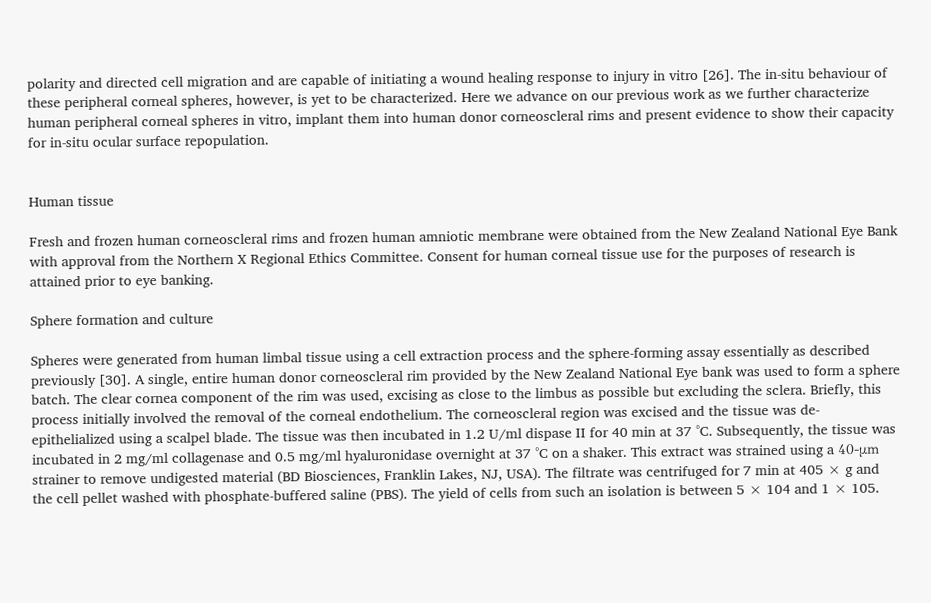polarity and directed cell migration and are capable of initiating a wound healing response to injury in vitro [26]. The in-situ behaviour of these peripheral corneal spheres, however, is yet to be characterized. Here we advance on our previous work as we further characterize human peripheral corneal spheres in vitro, implant them into human donor corneoscleral rims and present evidence to show their capacity for in-situ ocular surface repopulation.


Human tissue

Fresh and frozen human corneoscleral rims and frozen human amniotic membrane were obtained from the New Zealand National Eye Bank with approval from the Northern X Regional Ethics Committee. Consent for human corneal tissue use for the purposes of research is attained prior to eye banking.

Sphere formation and culture

Spheres were generated from human limbal tissue using a cell extraction process and the sphere-forming assay essentially as described previously [30]. A single, entire human donor corneoscleral rim provided by the New Zealand National Eye bank was used to form a sphere batch. The clear cornea component of the rim was used, excising as close to the limbus as possible but excluding the sclera. Briefly, this process initially involved the removal of the corneal endothelium. The corneoscleral region was excised and the tissue was de-epithelialized using a scalpel blade. The tissue was then incubated in 1.2 U/ml dispase II for 40 min at 37 °C. Subsequently, the tissue was incubated in 2 mg/ml collagenase and 0.5 mg/ml hyaluronidase overnight at 37 °C on a shaker. This extract was strained using a 40-μm strainer to remove undigested material (BD Biosciences, Franklin Lakes, NJ, USA). The filtrate was centrifuged for 7 min at 405 × g and the cell pellet washed with phosphate-buffered saline (PBS). The yield of cells from such an isolation is between 5 × 104 and 1 × 105.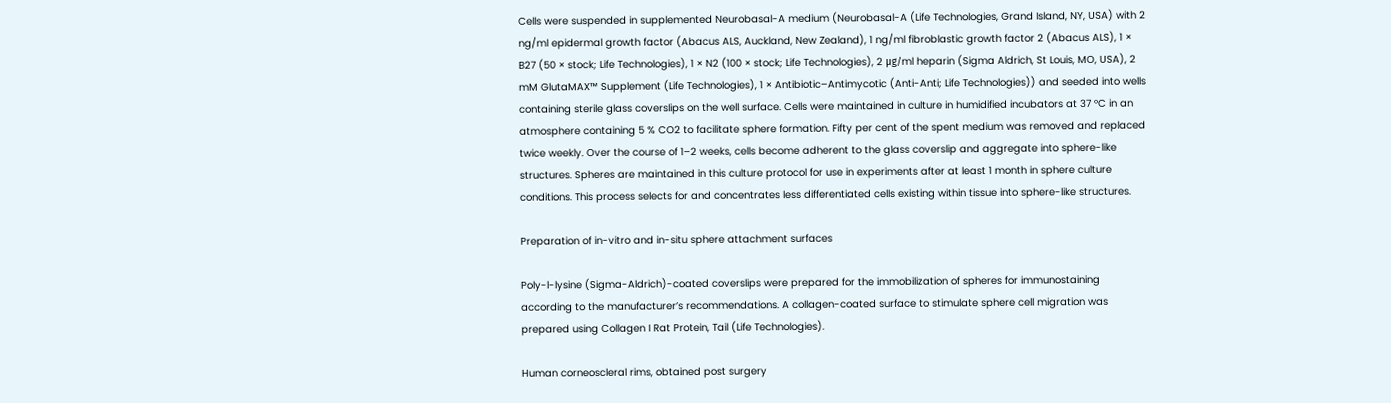Cells were suspended in supplemented Neurobasal-A medium (Neurobasal-A (Life Technologies, Grand Island, NY, USA) with 2 ng/ml epidermal growth factor (Abacus ALS, Auckland, New Zealand), 1 ng/ml fibroblastic growth factor 2 (Abacus ALS), 1 × B27 (50 × stock; Life Technologies), 1 × N2 (100 × stock; Life Technologies), 2 μg/ml heparin (Sigma Aldrich, St Louis, MO, USA), 2 mM GlutaMAX™ Supplement (Life Technologies), 1 × Antibiotic–Antimycotic (Anti-Anti; Life Technologies)) and seeded into wells containing sterile glass coverslips on the well surface. Cells were maintained in culture in humidified incubators at 37 °C in an atmosphere containing 5 % CO2 to facilitate sphere formation. Fifty per cent of the spent medium was removed and replaced twice weekly. Over the course of 1–2 weeks, cells become adherent to the glass coverslip and aggregate into sphere-like structures. Spheres are maintained in this culture protocol for use in experiments after at least 1 month in sphere culture conditions. This process selects for and concentrates less differentiated cells existing within tissue into sphere-like structures.

Preparation of in-vitro and in-situ sphere attachment surfaces

Poly-l-lysine (Sigma-Aldrich)-coated coverslips were prepared for the immobilization of spheres for immunostaining according to the manufacturer’s recommendations. A collagen-coated surface to stimulate sphere cell migration was prepared using Collagen I Rat Protein, Tail (Life Technologies).

Human corneoscleral rims, obtained post surgery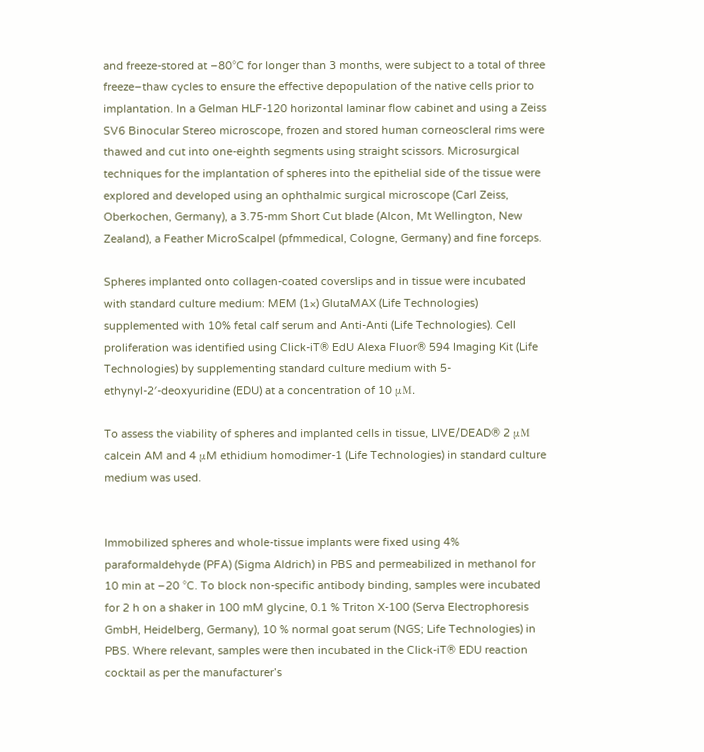and freeze-stored at –80°C for longer than 3 months, were subject to a total of three freeze–thaw cycles to ensure the effective depopulation of the native cells prior to implantation. In a Gelman HLF-120 horizontal laminar flow cabinet and using a Zeiss SV6 Binocular Stereo microscope, frozen and stored human corneoscleral rims were thawed and cut into one-eighth segments using straight scissors. Microsurgical techniques for the implantation of spheres into the epithelial side of the tissue were explored and developed using an ophthalmic surgical microscope (Carl Zeiss, Oberkochen, Germany), a 3.75-mm Short Cut blade (Alcon, Mt Wellington, New Zealand), a Feather MicroScalpel (pfmmedical, Cologne, Germany) and fine forceps.

Spheres implanted onto collagen-coated coverslips and in tissue were incubated with standard culture medium: MEM (1×) GlutaMAX (Life Technologies) supplemented with 10% fetal calf serum and Anti-Anti (Life Technologies). Cell proliferation was identified using Click-iT® EdU Alexa Fluor® 594 Imaging Kit (Life Technologies) by supplementing standard culture medium with 5-ethynyl-2′-deoxyuridine (EDU) at a concentration of 10 μM.

To assess the viability of spheres and implanted cells in tissue, LIVE/DEAD® 2 μM calcein AM and 4 μM ethidium homodimer-1 (Life Technologies) in standard culture medium was used.


Immobilized spheres and whole-tissue implants were fixed using 4% paraformaldehyde (PFA) (Sigma Aldrich) in PBS and permeabilized in methanol for 10 min at –20 °C. To block non-specific antibody binding, samples were incubated for 2 h on a shaker in 100 mM glycine, 0.1 % Triton X-100 (Serva Electrophoresis GmbH, Heidelberg, Germany), 10 % normal goat serum (NGS; Life Technologies) in PBS. Where relevant, samples were then incubated in the Click-iT® EDU reaction cocktail as per the manufacturer’s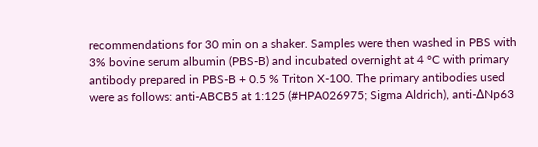recommendations for 30 min on a shaker. Samples were then washed in PBS with 3% bovine serum albumin (PBS-B) and incubated overnight at 4 °C with primary antibody prepared in PBS-B + 0.5 % Triton X-100. The primary antibodies used were as follows: anti-ABCB5 at 1:125 (#HPA026975; Sigma Aldrich), anti-∆Np63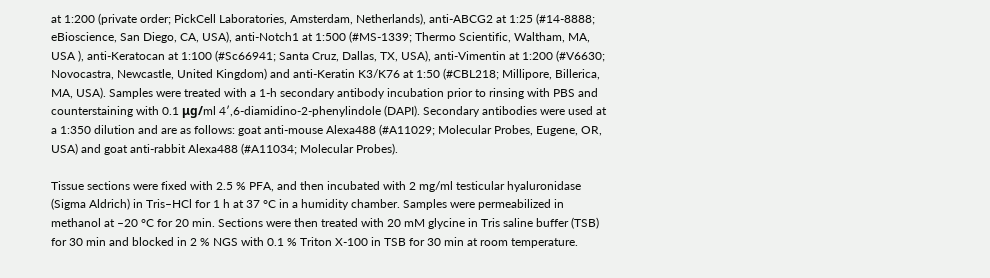at 1:200 (private order; PickCell Laboratories, Amsterdam, Netherlands), anti-ABCG2 at 1:25 (#14-8888; eBioscience, San Diego, CA, USA), anti-Notch1 at 1:500 (#MS-1339; Thermo Scientific, Waltham, MA, USA ), anti-Keratocan at 1:100 (#Sc66941; Santa Cruz, Dallas, TX, USA), anti-Vimentin at 1:200 (#V6630; Novocastra, Newcastle, United Kingdom) and anti-Keratin K3/K76 at 1:50 (#CBL218; Millipore, Billerica, MA, USA). Samples were treated with a 1-h secondary antibody incubation prior to rinsing with PBS and counterstaining with 0.1 μg/ml 4′,6-diamidino-2-phenylindole (DAPI). Secondary antibodies were used at a 1:350 dilution and are as follows: goat anti-mouse Alexa488 (#A11029; Molecular Probes, Eugene, OR, USA) and goat anti-rabbit Alexa488 (#A11034; Molecular Probes).

Tissue sections were fixed with 2.5 % PFA, and then incubated with 2 mg/ml testicular hyaluronidase (Sigma Aldrich) in Tris–HCl for 1 h at 37 °C in a humidity chamber. Samples were permeabilized in methanol at –20 °C for 20 min. Sections were then treated with 20 mM glycine in Tris saline buffer (TSB) for 30 min and blocked in 2 % NGS with 0.1 % Triton X-100 in TSB for 30 min at room temperature.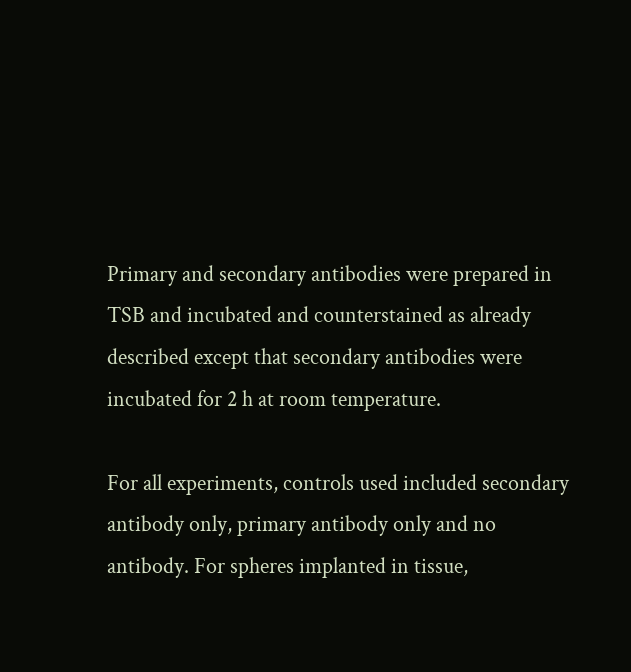Primary and secondary antibodies were prepared in TSB and incubated and counterstained as already described except that secondary antibodies were incubated for 2 h at room temperature.

For all experiments, controls used included secondary antibody only, primary antibody only and no antibody. For spheres implanted in tissue,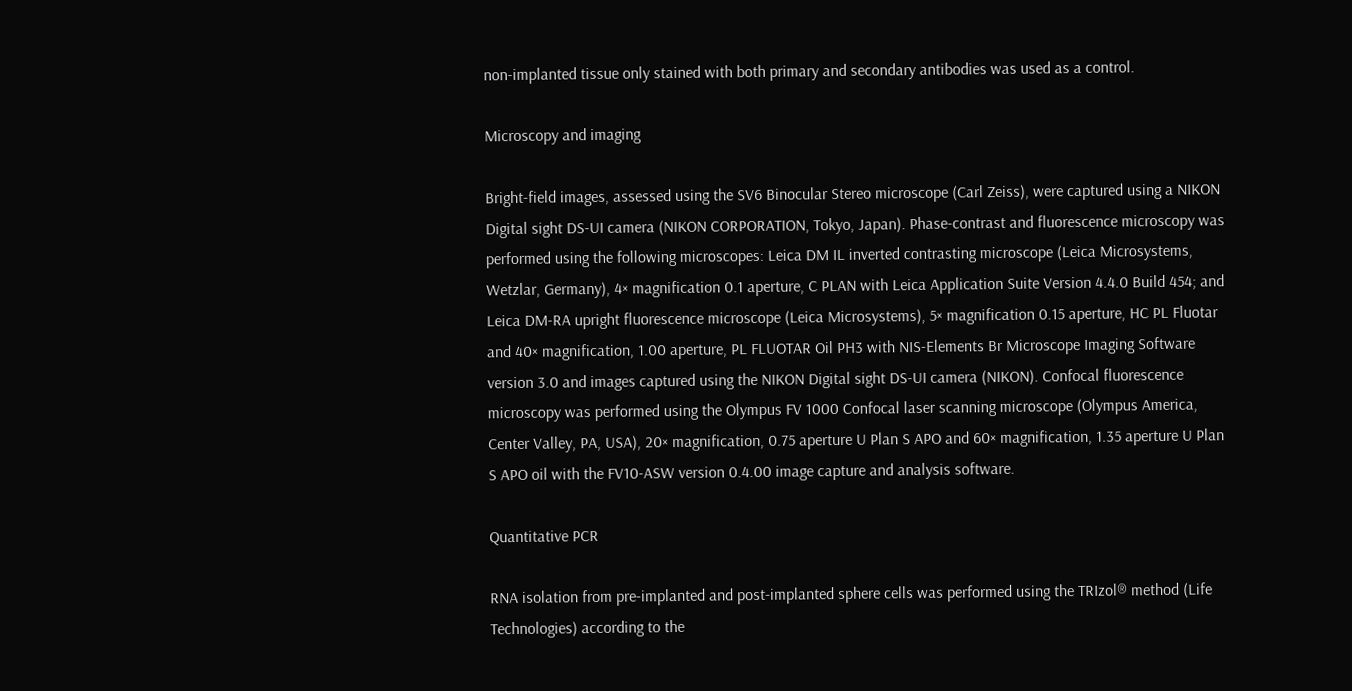non-implanted tissue only stained with both primary and secondary antibodies was used as a control.

Microscopy and imaging

Bright-field images, assessed using the SV6 Binocular Stereo microscope (Carl Zeiss), were captured using a NIKON Digital sight DS-UI camera (NIKON CORPORATION, Tokyo, Japan). Phase-contrast and fluorescence microscopy was performed using the following microscopes: Leica DM IL inverted contrasting microscope (Leica Microsystems, Wetzlar, Germany), 4× magnification 0.1 aperture, C PLAN with Leica Application Suite Version 4.4.0 Build 454; and Leica DM-RA upright fluorescence microscope (Leica Microsystems), 5× magnification 0.15 aperture, HC PL Fluotar and 40× magnification, 1.00 aperture, PL FLUOTAR Oil PH3 with NIS-Elements Br Microscope Imaging Software version 3.0 and images captured using the NIKON Digital sight DS-UI camera (NIKON). Confocal fluorescence microscopy was performed using the Olympus FV 1000 Confocal laser scanning microscope (Olympus America, Center Valley, PA, USA), 20× magnification, 0.75 aperture U Plan S APO and 60× magnification, 1.35 aperture U Plan S APO oil with the FV10-ASW version 0.4.00 image capture and analysis software.

Quantitative PCR

RNA isolation from pre-implanted and post-implanted sphere cells was performed using the TRIzol® method (Life Technologies) according to the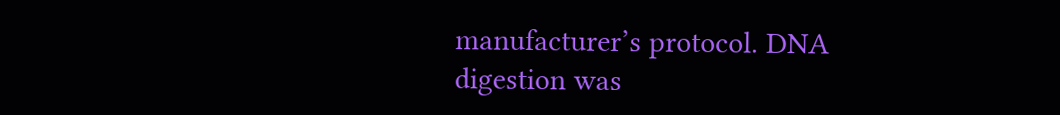manufacturer’s protocol. DNA digestion was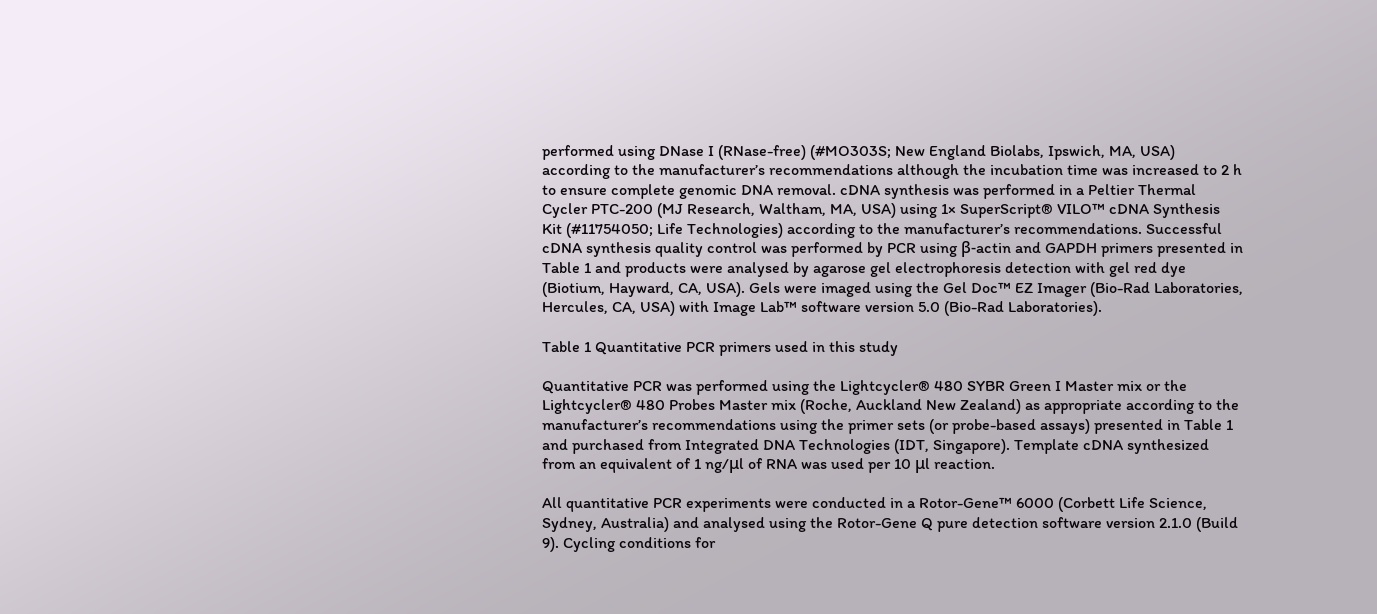performed using DNase I (RNase-free) (#MO303S; New England Biolabs, Ipswich, MA, USA) according to the manufacturer’s recommendations although the incubation time was increased to 2 h to ensure complete genomic DNA removal. cDNA synthesis was performed in a Peltier Thermal Cycler PTC-200 (MJ Research, Waltham, MA, USA) using 1× SuperScript® VILO™ cDNA Synthesis Kit (#11754050; Life Technologies) according to the manufacturer’s recommendations. Successful cDNA synthesis quality control was performed by PCR using β-actin and GAPDH primers presented in Table 1 and products were analysed by agarose gel electrophoresis detection with gel red dye (Biotium, Hayward, CA, USA). Gels were imaged using the Gel Doc™ EZ Imager (Bio-Rad Laboratories, Hercules, CA, USA) with Image Lab™ software version 5.0 (Bio-Rad Laboratories).

Table 1 Quantitative PCR primers used in this study

Quantitative PCR was performed using the Lightcycler® 480 SYBR Green I Master mix or the Lightcycler® 480 Probes Master mix (Roche, Auckland New Zealand) as appropriate according to the manufacturer’s recommendations using the primer sets (or probe-based assays) presented in Table 1 and purchased from Integrated DNA Technologies (IDT, Singapore). Template cDNA synthesized from an equivalent of 1 ng/μl of RNA was used per 10 μl reaction.

All quantitative PCR experiments were conducted in a Rotor-Gene™ 6000 (Corbett Life Science, Sydney, Australia) and analysed using the Rotor-Gene Q pure detection software version 2.1.0 (Build 9). Cycling conditions for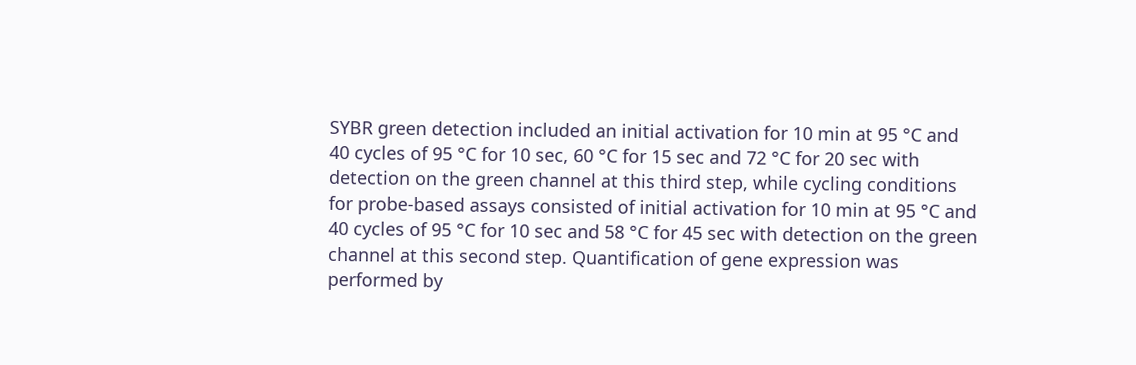SYBR green detection included an initial activation for 10 min at 95 °C and 40 cycles of 95 °C for 10 sec, 60 °C for 15 sec and 72 °C for 20 sec with detection on the green channel at this third step, while cycling conditions for probe-based assays consisted of initial activation for 10 min at 95 °C and 40 cycles of 95 °C for 10 sec and 58 °C for 45 sec with detection on the green channel at this second step. Quantification of gene expression was performed by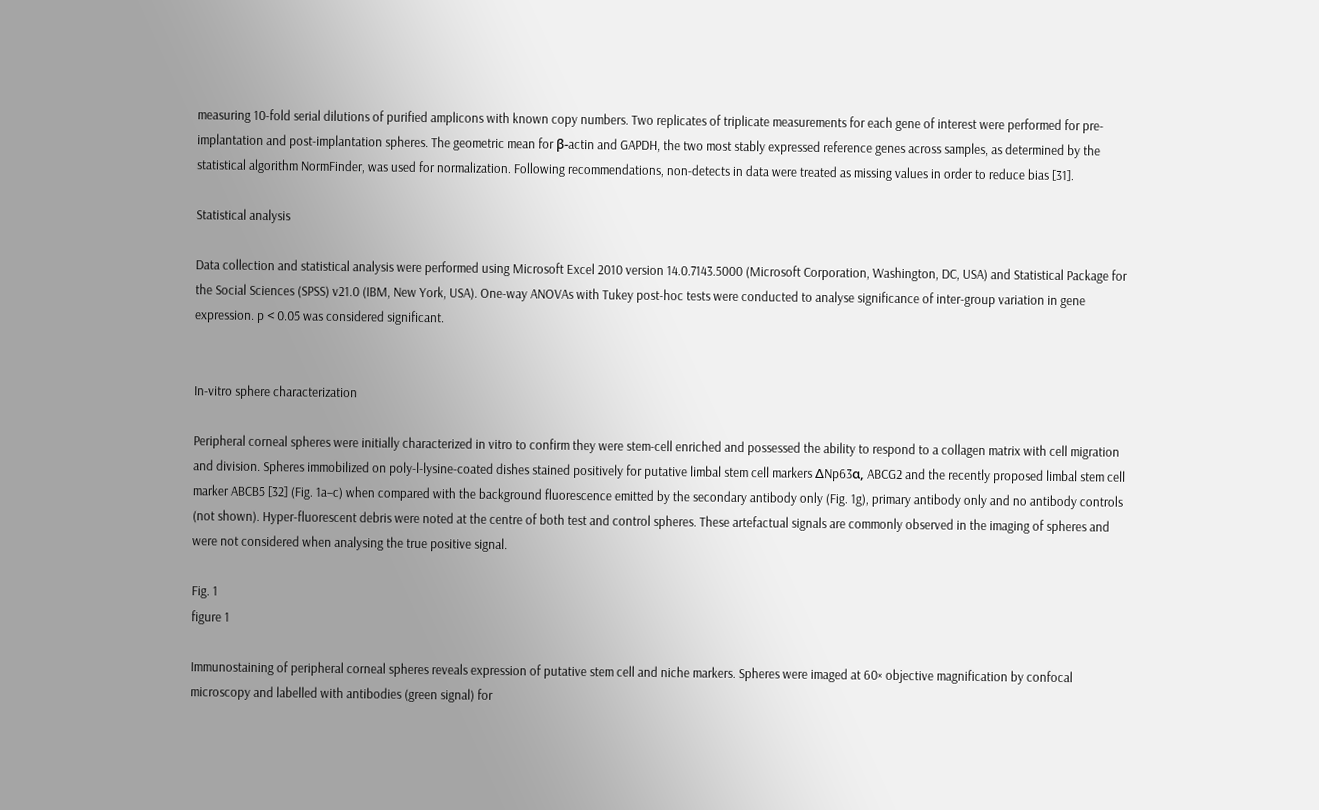measuring 10-fold serial dilutions of purified amplicons with known copy numbers. Two replicates of triplicate measurements for each gene of interest were performed for pre-implantation and post-implantation spheres. The geometric mean for β-actin and GAPDH, the two most stably expressed reference genes across samples, as determined by the statistical algorithm NormFinder, was used for normalization. Following recommendations, non-detects in data were treated as missing values in order to reduce bias [31].

Statistical analysis

Data collection and statistical analysis were performed using Microsoft Excel 2010 version 14.0.7143.5000 (Microsoft Corporation, Washington, DC, USA) and Statistical Package for the Social Sciences (SPSS) v21.0 (IBM, New York, USA). One-way ANOVAs with Tukey post-hoc tests were conducted to analyse significance of inter-group variation in gene expression. p < 0.05 was considered significant.


In-vitro sphere characterization

Peripheral corneal spheres were initially characterized in vitro to confirm they were stem-cell enriched and possessed the ability to respond to a collagen matrix with cell migration and division. Spheres immobilized on poly-l-lysine-coated dishes stained positively for putative limbal stem cell markers ∆Np63α, ABCG2 and the recently proposed limbal stem cell marker ABCB5 [32] (Fig. 1a–c) when compared with the background fluorescence emitted by the secondary antibody only (Fig. 1g), primary antibody only and no antibody controls (not shown). Hyper-fluorescent debris were noted at the centre of both test and control spheres. These artefactual signals are commonly observed in the imaging of spheres and were not considered when analysing the true positive signal.

Fig. 1
figure 1

Immunostaining of peripheral corneal spheres reveals expression of putative stem cell and niche markers. Spheres were imaged at 60× objective magnification by confocal microscopy and labelled with antibodies (green signal) for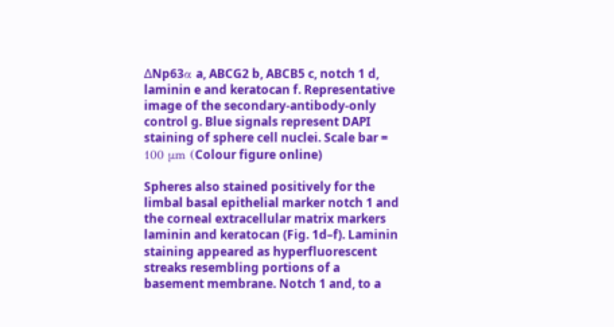∆Np63α a, ABCG2 b, ABCB5 c, notch 1 d, laminin e and keratocan f. Representative image of the secondary-antibody-only control g. Blue signals represent DAPI staining of sphere cell nuclei. Scale bar = 100 μm (Colour figure online)

Spheres also stained positively for the limbal basal epithelial marker notch 1 and the corneal extracellular matrix markers laminin and keratocan (Fig. 1d–f). Laminin staining appeared as hyperfluorescent streaks resembling portions of a basement membrane. Notch 1 and, to a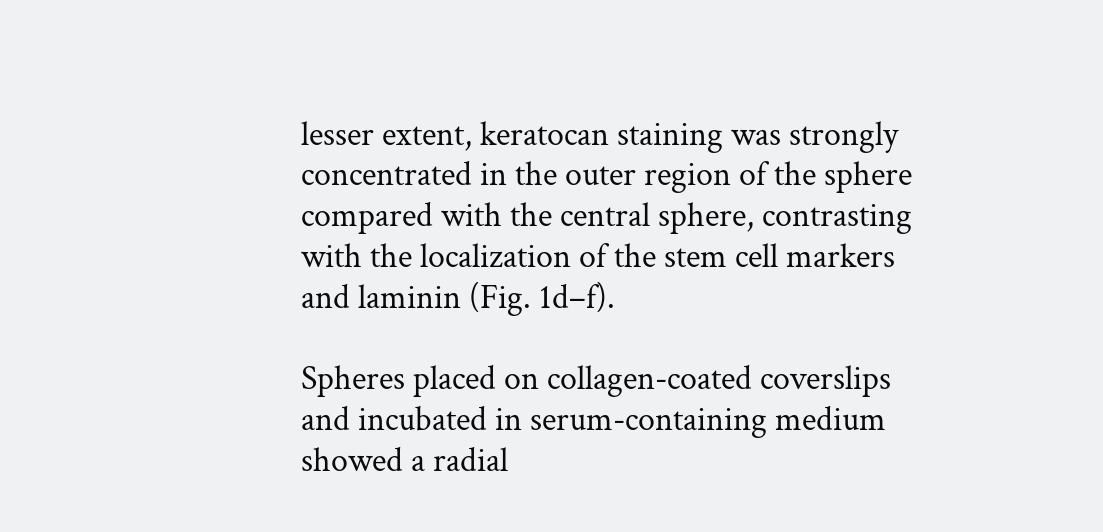lesser extent, keratocan staining was strongly concentrated in the outer region of the sphere compared with the central sphere, contrasting with the localization of the stem cell markers and laminin (Fig. 1d–f).

Spheres placed on collagen-coated coverslips and incubated in serum-containing medium showed a radial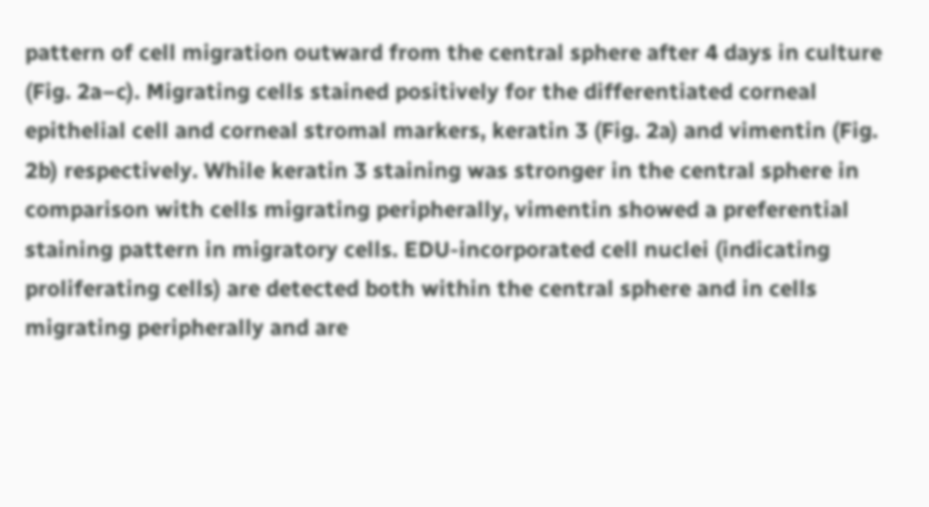pattern of cell migration outward from the central sphere after 4 days in culture (Fig. 2a–c). Migrating cells stained positively for the differentiated corneal epithelial cell and corneal stromal markers, keratin 3 (Fig. 2a) and vimentin (Fig. 2b) respectively. While keratin 3 staining was stronger in the central sphere in comparison with cells migrating peripherally, vimentin showed a preferential staining pattern in migratory cells. EDU-incorporated cell nuclei (indicating proliferating cells) are detected both within the central sphere and in cells migrating peripherally and are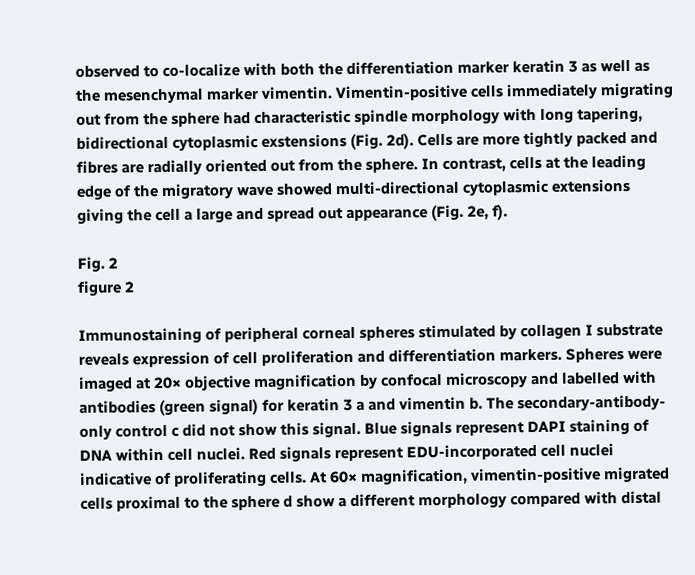observed to co-localize with both the differentiation marker keratin 3 as well as the mesenchymal marker vimentin. Vimentin-positive cells immediately migrating out from the sphere had characteristic spindle morphology with long tapering, bidirectional cytoplasmic exstensions (Fig. 2d). Cells are more tightly packed and fibres are radially oriented out from the sphere. In contrast, cells at the leading edge of the migratory wave showed multi-directional cytoplasmic extensions giving the cell a large and spread out appearance (Fig. 2e, f).

Fig. 2
figure 2

Immunostaining of peripheral corneal spheres stimulated by collagen I substrate reveals expression of cell proliferation and differentiation markers. Spheres were imaged at 20× objective magnification by confocal microscopy and labelled with antibodies (green signal) for keratin 3 a and vimentin b. The secondary-antibody-only control c did not show this signal. Blue signals represent DAPI staining of DNA within cell nuclei. Red signals represent EDU-incorporated cell nuclei indicative of proliferating cells. At 60× magnification, vimentin-positive migrated cells proximal to the sphere d show a different morphology compared with distal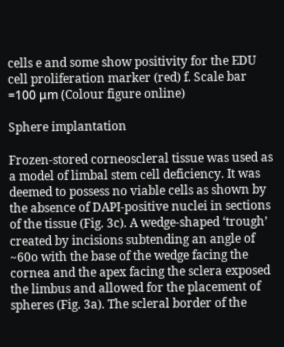cells e and some show positivity for the EDU cell proliferation marker (red) f. Scale bar =100 μm (Colour figure online)

Sphere implantation

Frozen-stored corneoscleral tissue was used as a model of limbal stem cell deficiency. It was deemed to possess no viable cells as shown by the absence of DAPI-positive nuclei in sections of the tissue (Fig. 3c). A wedge-shaped ‘trough’ created by incisions subtending an angle of ~60o with the base of the wedge facing the cornea and the apex facing the sclera exposed the limbus and allowed for the placement of spheres (Fig. 3a). The scleral border of the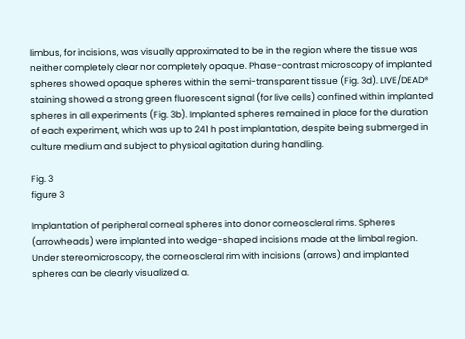limbus, for incisions, was visually approximated to be in the region where the tissue was neither completely clear nor completely opaque. Phase-contrast microscopy of implanted spheres showed opaque spheres within the semi-transparent tissue (Fig. 3d). LIVE/DEAD® staining showed a strong green fluorescent signal (for live cells) confined within implanted spheres in all experiments (Fig. 3b). Implanted spheres remained in place for the duration of each experiment, which was up to 241 h post implantation, despite being submerged in culture medium and subject to physical agitation during handling.

Fig. 3
figure 3

Implantation of peripheral corneal spheres into donor corneoscleral rims. Spheres (arrowheads) were implanted into wedge-shaped incisions made at the limbal region. Under stereomicroscopy, the corneoscleral rim with incisions (arrows) and implanted spheres can be clearly visualized a.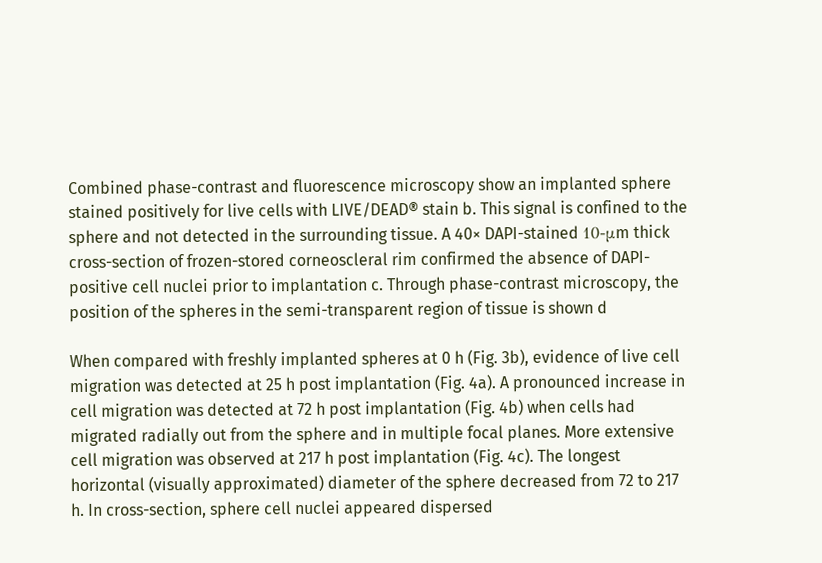Combined phase-contrast and fluorescence microscopy show an implanted sphere stained positively for live cells with LIVE/DEAD® stain b. This signal is confined to the sphere and not detected in the surrounding tissue. A 40× DAPI-stained 10-μm thick cross-section of frozen-stored corneoscleral rim confirmed the absence of DAPI-positive cell nuclei prior to implantation c. Through phase-contrast microscopy, the position of the spheres in the semi-transparent region of tissue is shown d

When compared with freshly implanted spheres at 0 h (Fig. 3b), evidence of live cell migration was detected at 25 h post implantation (Fig. 4a). A pronounced increase in cell migration was detected at 72 h post implantation (Fig. 4b) when cells had migrated radially out from the sphere and in multiple focal planes. More extensive cell migration was observed at 217 h post implantation (Fig. 4c). The longest horizontal (visually approximated) diameter of the sphere decreased from 72 to 217 h. In cross-section, sphere cell nuclei appeared dispersed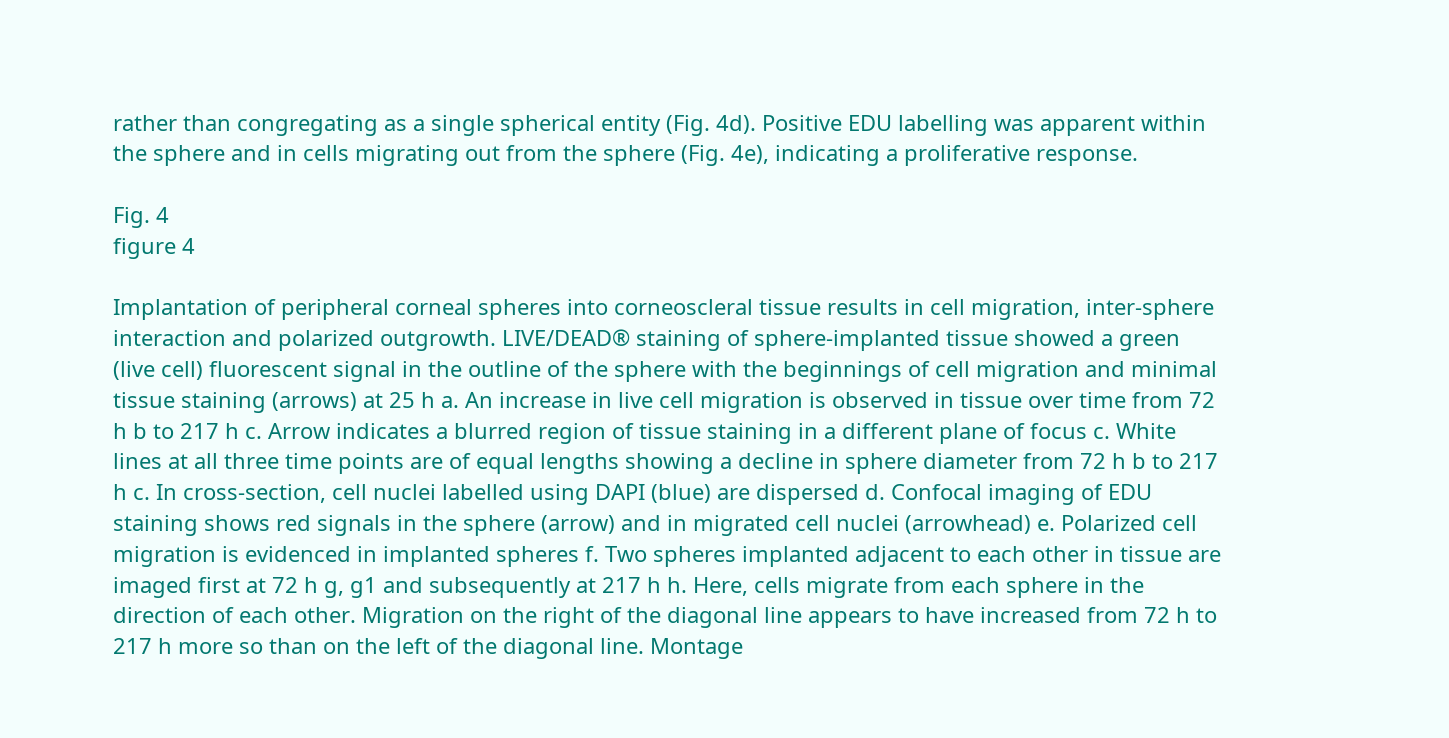rather than congregating as a single spherical entity (Fig. 4d). Positive EDU labelling was apparent within the sphere and in cells migrating out from the sphere (Fig. 4e), indicating a proliferative response.

Fig. 4
figure 4

Implantation of peripheral corneal spheres into corneoscleral tissue results in cell migration, inter-sphere interaction and polarized outgrowth. LIVE/DEAD® staining of sphere-implanted tissue showed a green (live cell) fluorescent signal in the outline of the sphere with the beginnings of cell migration and minimal tissue staining (arrows) at 25 h a. An increase in live cell migration is observed in tissue over time from 72 h b to 217 h c. Arrow indicates a blurred region of tissue staining in a different plane of focus c. White lines at all three time points are of equal lengths showing a decline in sphere diameter from 72 h b to 217 h c. In cross-section, cell nuclei labelled using DAPI (blue) are dispersed d. Confocal imaging of EDU staining shows red signals in the sphere (arrow) and in migrated cell nuclei (arrowhead) e. Polarized cell migration is evidenced in implanted spheres f. Two spheres implanted adjacent to each other in tissue are imaged first at 72 h g, g1 and subsequently at 217 h h. Here, cells migrate from each sphere in the direction of each other. Migration on the right of the diagonal line appears to have increased from 72 h to 217 h more so than on the left of the diagonal line. Montage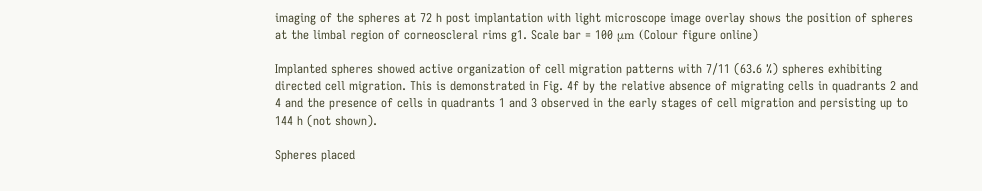imaging of the spheres at 72 h post implantation with light microscope image overlay shows the position of spheres at the limbal region of corneoscleral rims g1. Scale bar = 100 μm (Colour figure online)

Implanted spheres showed active organization of cell migration patterns with 7/11 (63.6 %) spheres exhibiting directed cell migration. This is demonstrated in Fig. 4f by the relative absence of migrating cells in quadrants 2 and 4 and the presence of cells in quadrants 1 and 3 observed in the early stages of cell migration and persisting up to 144 h (not shown).

Spheres placed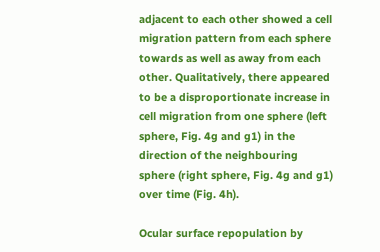adjacent to each other showed a cell migration pattern from each sphere towards as well as away from each other. Qualitatively, there appeared to be a disproportionate increase in cell migration from one sphere (left sphere, Fig. 4g and g1) in the direction of the neighbouring sphere (right sphere, Fig. 4g and g1) over time (Fig. 4h).

Ocular surface repopulation by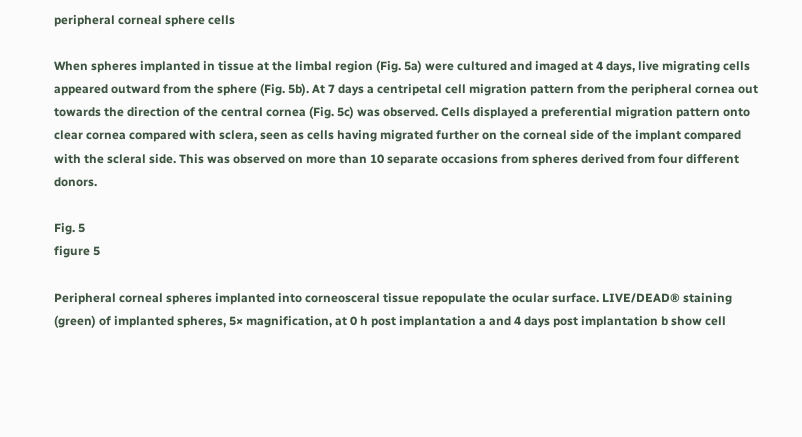peripheral corneal sphere cells

When spheres implanted in tissue at the limbal region (Fig. 5a) were cultured and imaged at 4 days, live migrating cells appeared outward from the sphere (Fig. 5b). At 7 days a centripetal cell migration pattern from the peripheral cornea out towards the direction of the central cornea (Fig. 5c) was observed. Cells displayed a preferential migration pattern onto clear cornea compared with sclera, seen as cells having migrated further on the corneal side of the implant compared with the scleral side. This was observed on more than 10 separate occasions from spheres derived from four different donors.

Fig. 5
figure 5

Peripheral corneal spheres implanted into corneosceral tissue repopulate the ocular surface. LIVE/DEAD® staining (green) of implanted spheres, 5× magnification, at 0 h post implantation a and 4 days post implantation b show cell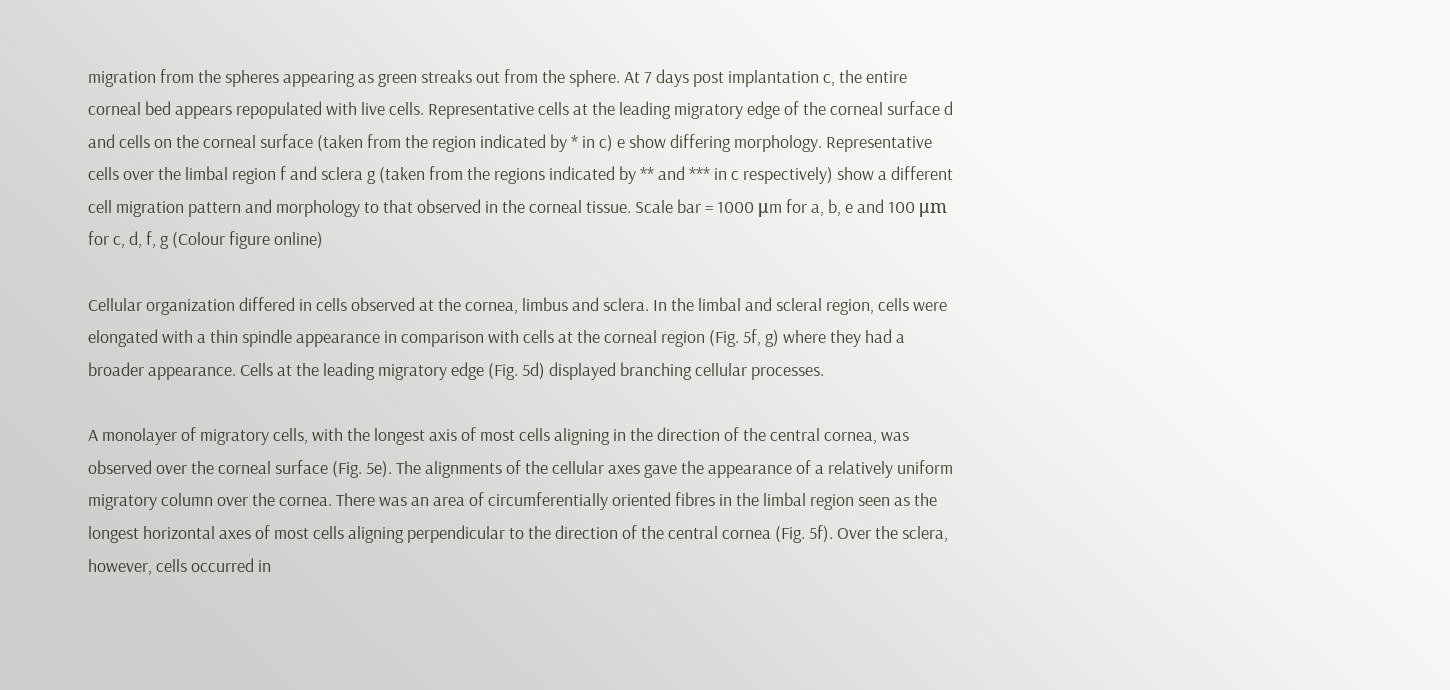migration from the spheres appearing as green streaks out from the sphere. At 7 days post implantation c, the entire corneal bed appears repopulated with live cells. Representative cells at the leading migratory edge of the corneal surface d and cells on the corneal surface (taken from the region indicated by * in c) e show differing morphology. Representative cells over the limbal region f and sclera g (taken from the regions indicated by ** and *** in c respectively) show a different cell migration pattern and morphology to that observed in the corneal tissue. Scale bar = 1000 μm for a, b, e and 100 μm for c, d, f, g (Colour figure online)

Cellular organization differed in cells observed at the cornea, limbus and sclera. In the limbal and scleral region, cells were elongated with a thin spindle appearance in comparison with cells at the corneal region (Fig. 5f, g) where they had a broader appearance. Cells at the leading migratory edge (Fig. 5d) displayed branching cellular processes.

A monolayer of migratory cells, with the longest axis of most cells aligning in the direction of the central cornea, was observed over the corneal surface (Fig. 5e). The alignments of the cellular axes gave the appearance of a relatively uniform migratory column over the cornea. There was an area of circumferentially oriented fibres in the limbal region seen as the longest horizontal axes of most cells aligning perpendicular to the direction of the central cornea (Fig. 5f). Over the sclera, however, cells occurred in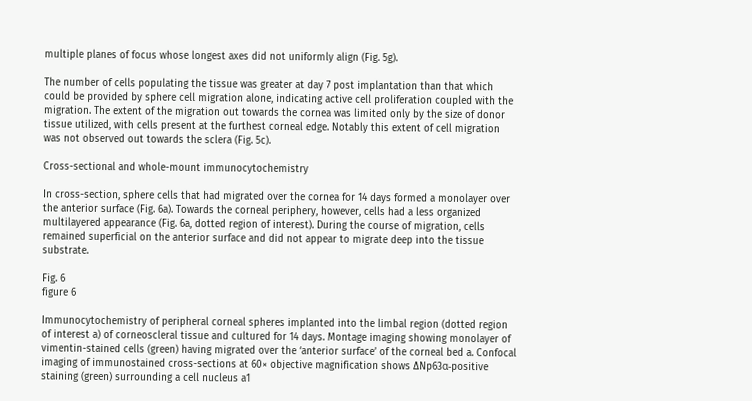multiple planes of focus whose longest axes did not uniformly align (Fig. 5g).

The number of cells populating the tissue was greater at day 7 post implantation than that which could be provided by sphere cell migration alone, indicating active cell proliferation coupled with the migration. The extent of the migration out towards the cornea was limited only by the size of donor tissue utilized, with cells present at the furthest corneal edge. Notably this extent of cell migration was not observed out towards the sclera (Fig. 5c).

Cross-sectional and whole-mount immunocytochemistry

In cross-section, sphere cells that had migrated over the cornea for 14 days formed a monolayer over the anterior surface (Fig. 6a). Towards the corneal periphery, however, cells had a less organized multilayered appearance (Fig. 6a, dotted region of interest). During the course of migration, cells remained superficial on the anterior surface and did not appear to migrate deep into the tissue substrate.

Fig. 6
figure 6

Immunocytochemistry of peripheral corneal spheres implanted into the limbal region (dotted region of interest a) of corneoscleral tissue and cultured for 14 days. Montage imaging showing monolayer of vimentin-stained cells (green) having migrated over the ‘anterior surface’ of the corneal bed a. Confocal imaging of immunostained cross-sections at 60× objective magnification shows ∆Np63α-positive staining (green) surrounding a cell nucleus a1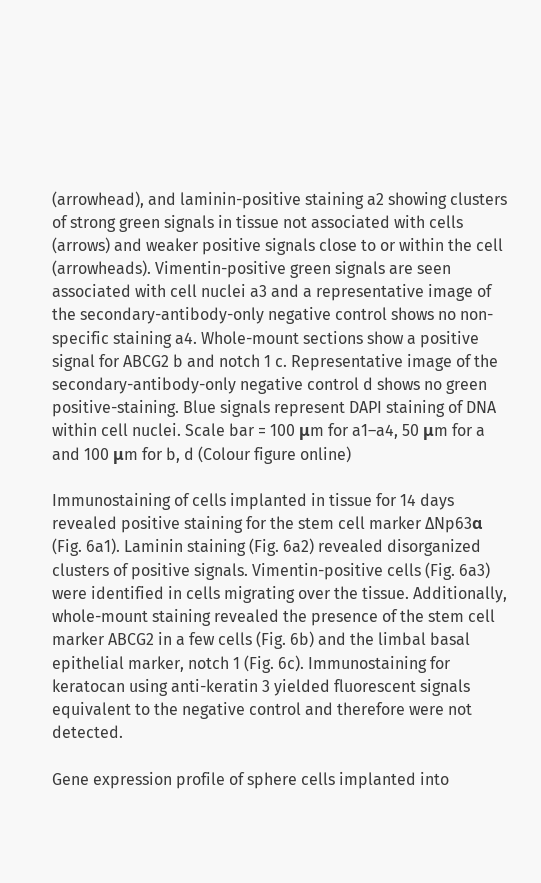(arrowhead), and laminin-positive staining a2 showing clusters of strong green signals in tissue not associated with cells (arrows) and weaker positive signals close to or within the cell (arrowheads). Vimentin-positive green signals are seen associated with cell nuclei a3 and a representative image of the secondary-antibody-only negative control shows no non-specific staining a4. Whole-mount sections show a positive signal for ABCG2 b and notch 1 c. Representative image of the secondary-antibody-only negative control d shows no green positive-staining. Blue signals represent DAPI staining of DNA within cell nuclei. Scale bar = 100 μm for a1–a4, 50 μm for a and 100 μm for b, d (Colour figure online)

Immunostaining of cells implanted in tissue for 14 days revealed positive staining for the stem cell marker ∆Np63α (Fig. 6a1). Laminin staining (Fig. 6a2) revealed disorganized clusters of positive signals. Vimentin-positive cells (Fig. 6a3) were identified in cells migrating over the tissue. Additionally, whole-mount staining revealed the presence of the stem cell marker ABCG2 in a few cells (Fig. 6b) and the limbal basal epithelial marker, notch 1 (Fig. 6c). Immunostaining for keratocan using anti-keratin 3 yielded fluorescent signals equivalent to the negative control and therefore were not detected.

Gene expression profile of sphere cells implanted into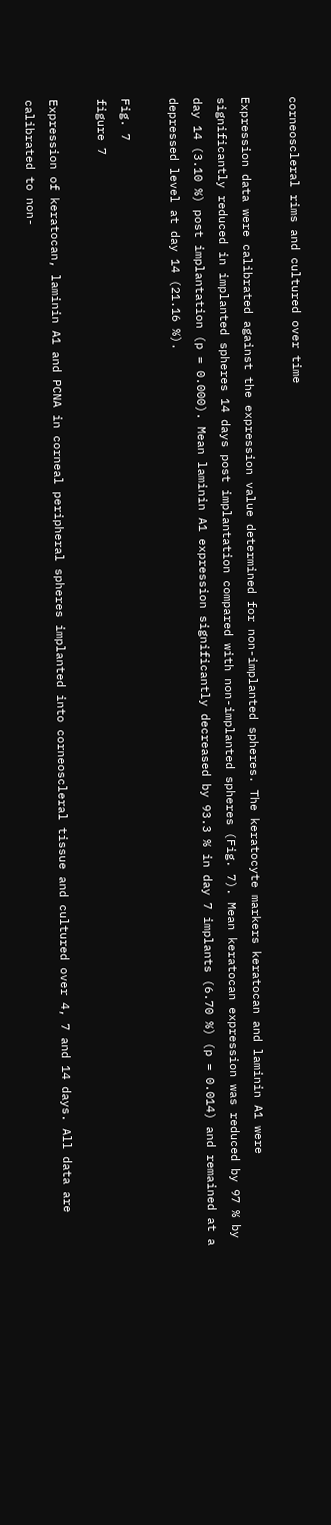corneoscleral rims and cultured over time

Expression data were calibrated against the expression value determined for non-implanted spheres. The keratocyte markers keratocan and laminin A1 were significantly reduced in implanted spheres 14 days post implantation compared with non-implanted spheres (Fig. 7). Mean keratocan expression was reduced by 97 % by day 14 (3.10 %) post implantation (p = 0.000). Mean laminin A1 expression significantly decreased by 93.3 % in day 7 implants (6.70 %) (p = 0.014) and remained at a depressed level at day 14 (21.16 %).

Fig. 7
figure 7

Expression of keratocan, laminin A1 and PCNA in corneal peripheral spheres implanted into corneoscleral tissue and cultured over 4, 7 and 14 days. All data are calibrated to non-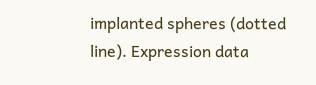implanted spheres (dotted line). Expression data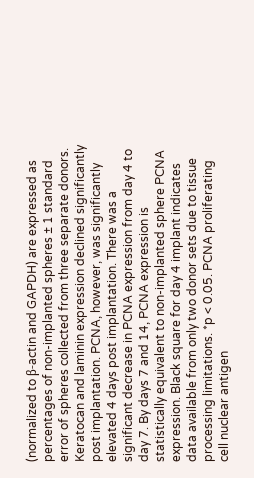(normalized to β-actin and GAPDH) are expressed as percentages of non-implanted spheres ± 1 standard error of spheres collected from three separate donors. Keratocan and laminin expression declined significantly post implantation. PCNA, however, was significantly elevated 4 days post implantation. There was a significant decrease in PCNA expression from day 4 to day 7. By days 7 and 14, PCNA expression is statistically equivalent to non-implanted sphere PCNA expression. Black square for day 4 implant indicates data available from only two donor sets due to tissue processing limitations. *p < 0.05. PCNA proliferating cell nuclear antigen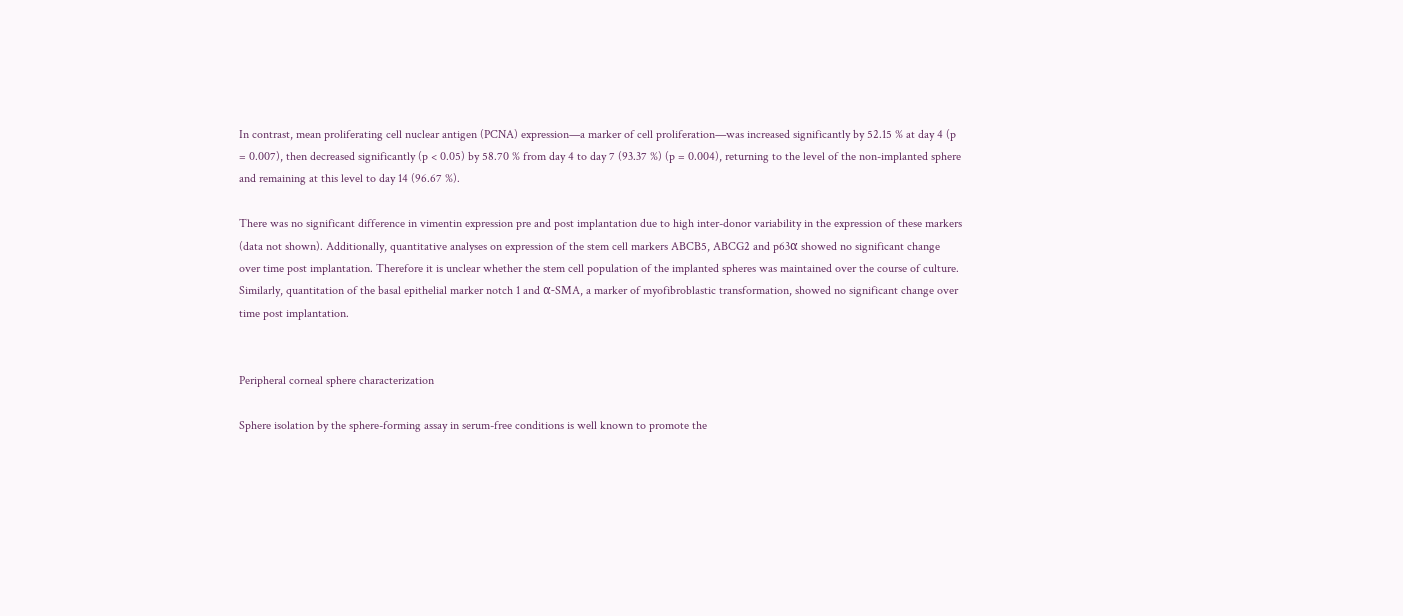In contrast, mean proliferating cell nuclear antigen (PCNA) expression—a marker of cell proliferation—was increased significantly by 52.15 % at day 4 (p = 0.007), then decreased significantly (p < 0.05) by 58.70 % from day 4 to day 7 (93.37 %) (p = 0.004), returning to the level of the non-implanted sphere and remaining at this level to day 14 (96.67 %).

There was no significant difference in vimentin expression pre and post implantation due to high inter-donor variability in the expression of these markers (data not shown). Additionally, quantitative analyses on expression of the stem cell markers ABCB5, ABCG2 and p63α showed no significant change over time post implantation. Therefore it is unclear whether the stem cell population of the implanted spheres was maintained over the course of culture. Similarly, quantitation of the basal epithelial marker notch 1 and α-SMA, a marker of myofibroblastic transformation, showed no significant change over time post implantation.


Peripheral corneal sphere characterization

Sphere isolation by the sphere-forming assay in serum-free conditions is well known to promote the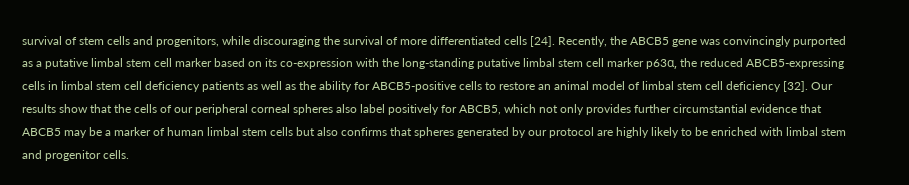survival of stem cells and progenitors, while discouraging the survival of more differentiated cells [24]. Recently, the ABCB5 gene was convincingly purported as a putative limbal stem cell marker based on its co-expression with the long-standing putative limbal stem cell marker p63α, the reduced ABCB5-expressing cells in limbal stem cell deficiency patients as well as the ability for ABCB5-positive cells to restore an animal model of limbal stem cell deficiency [32]. Our results show that the cells of our peripheral corneal spheres also label positively for ABCB5, which not only provides further circumstantial evidence that ABCB5 may be a marker of human limbal stem cells but also confirms that spheres generated by our protocol are highly likely to be enriched with limbal stem and progenitor cells.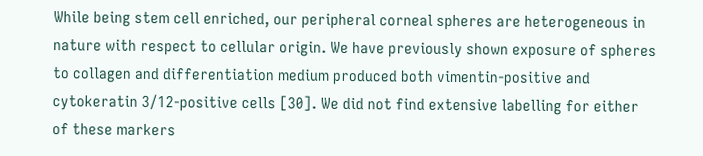While being stem cell enriched, our peripheral corneal spheres are heterogeneous in nature with respect to cellular origin. We have previously shown exposure of spheres to collagen and differentiation medium produced both vimentin-positive and cytokeratin 3/12-positive cells [30]. We did not find extensive labelling for either of these markers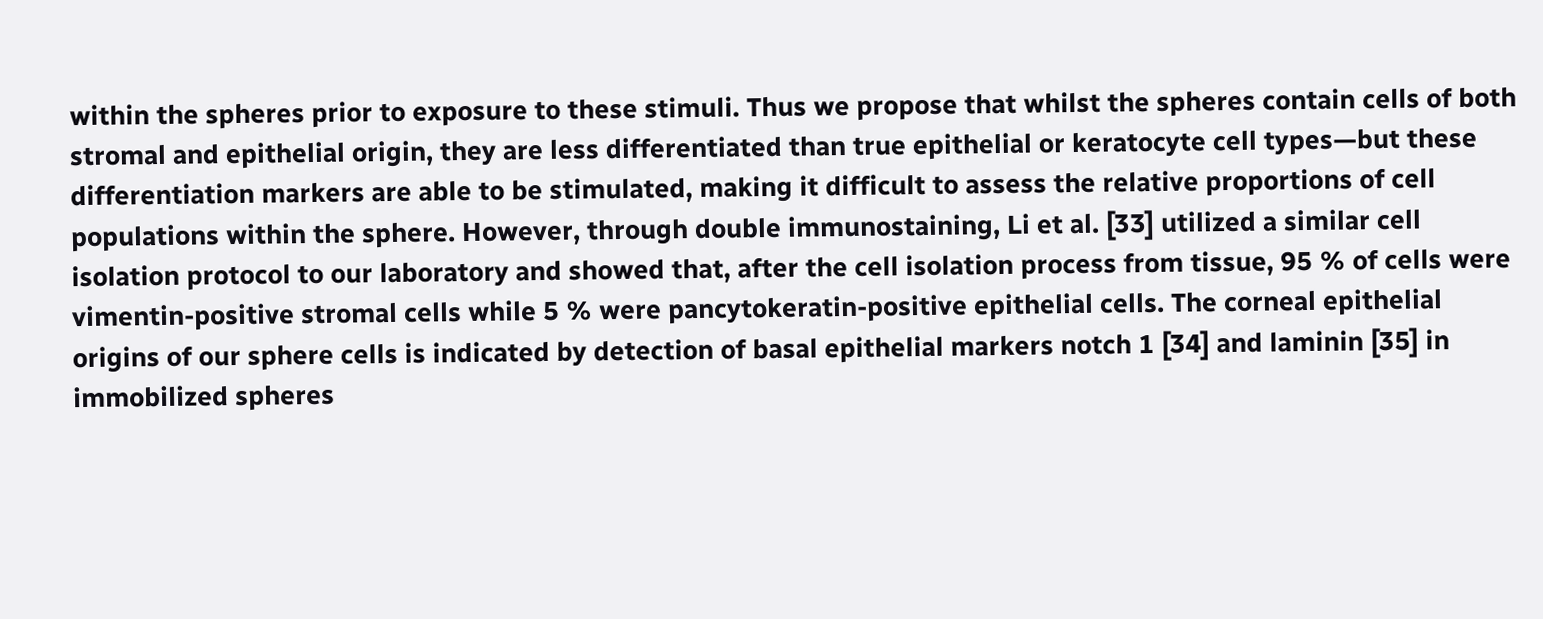within the spheres prior to exposure to these stimuli. Thus we propose that whilst the spheres contain cells of both stromal and epithelial origin, they are less differentiated than true epithelial or keratocyte cell types—but these differentiation markers are able to be stimulated, making it difficult to assess the relative proportions of cell populations within the sphere. However, through double immunostaining, Li et al. [33] utilized a similar cell isolation protocol to our laboratory and showed that, after the cell isolation process from tissue, 95 % of cells were vimentin-positive stromal cells while 5 % were pancytokeratin-positive epithelial cells. The corneal epithelial origins of our sphere cells is indicated by detection of basal epithelial markers notch 1 [34] and laminin [35] in immobilized spheres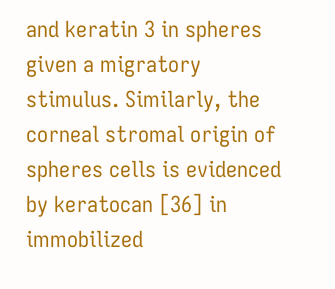and keratin 3 in spheres given a migratory stimulus. Similarly, the corneal stromal origin of spheres cells is evidenced by keratocan [36] in immobilized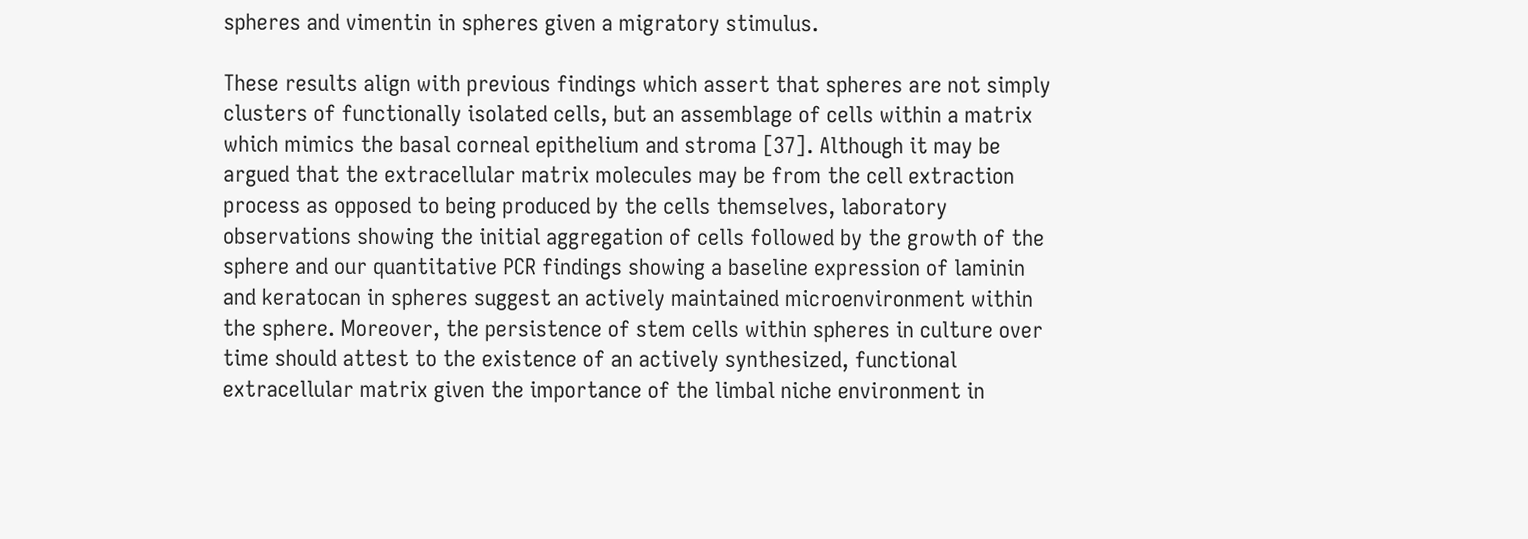spheres and vimentin in spheres given a migratory stimulus.

These results align with previous findings which assert that spheres are not simply clusters of functionally isolated cells, but an assemblage of cells within a matrix which mimics the basal corneal epithelium and stroma [37]. Although it may be argued that the extracellular matrix molecules may be from the cell extraction process as opposed to being produced by the cells themselves, laboratory observations showing the initial aggregation of cells followed by the growth of the sphere and our quantitative PCR findings showing a baseline expression of laminin and keratocan in spheres suggest an actively maintained microenvironment within the sphere. Moreover, the persistence of stem cells within spheres in culture over time should attest to the existence of an actively synthesized, functional extracellular matrix given the importance of the limbal niche environment in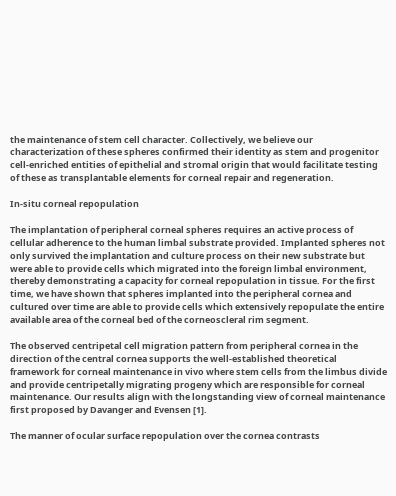the maintenance of stem cell character. Collectively, we believe our characterization of these spheres confirmed their identity as stem and progenitor cell-enriched entities of epithelial and stromal origin that would facilitate testing of these as transplantable elements for corneal repair and regeneration.

In-situ corneal repopulation

The implantation of peripheral corneal spheres requires an active process of cellular adherence to the human limbal substrate provided. Implanted spheres not only survived the implantation and culture process on their new substrate but were able to provide cells which migrated into the foreign limbal environment, thereby demonstrating a capacity for corneal repopulation in tissue. For the first time, we have shown that spheres implanted into the peripheral cornea and cultured over time are able to provide cells which extensively repopulate the entire available area of the corneal bed of the corneoscleral rim segment.

The observed centripetal cell migration pattern from peripheral cornea in the direction of the central cornea supports the well-established theoretical framework for corneal maintenance in vivo where stem cells from the limbus divide and provide centripetally migrating progeny which are responsible for corneal maintenance. Our results align with the longstanding view of corneal maintenance first proposed by Davanger and Evensen [1].

The manner of ocular surface repopulation over the cornea contrasts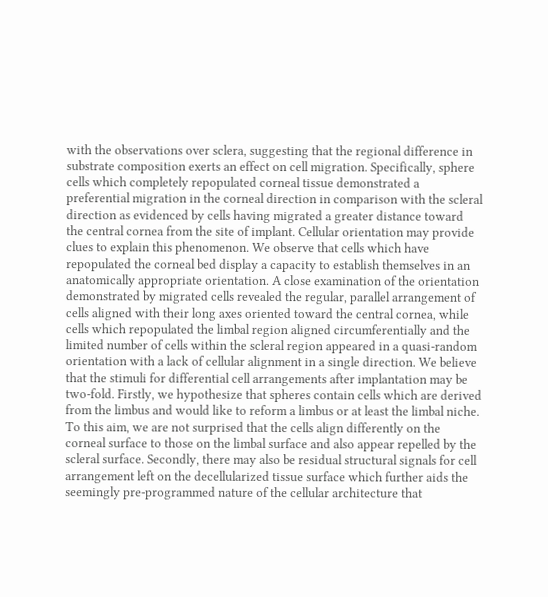with the observations over sclera, suggesting that the regional difference in substrate composition exerts an effect on cell migration. Specifically, sphere cells which completely repopulated corneal tissue demonstrated a preferential migration in the corneal direction in comparison with the scleral direction as evidenced by cells having migrated a greater distance toward the central cornea from the site of implant. Cellular orientation may provide clues to explain this phenomenon. We observe that cells which have repopulated the corneal bed display a capacity to establish themselves in an anatomically appropriate orientation. A close examination of the orientation demonstrated by migrated cells revealed the regular, parallel arrangement of cells aligned with their long axes oriented toward the central cornea, while cells which repopulated the limbal region aligned circumferentially and the limited number of cells within the scleral region appeared in a quasi-random orientation with a lack of cellular alignment in a single direction. We believe that the stimuli for differential cell arrangements after implantation may be two-fold. Firstly, we hypothesize that spheres contain cells which are derived from the limbus and would like to reform a limbus or at least the limbal niche. To this aim, we are not surprised that the cells align differently on the corneal surface to those on the limbal surface and also appear repelled by the scleral surface. Secondly, there may also be residual structural signals for cell arrangement left on the decellularized tissue surface which further aids the seemingly pre-programmed nature of the cellular architecture that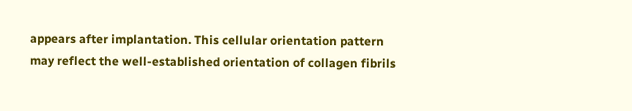appears after implantation. This cellular orientation pattern may reflect the well-established orientation of collagen fibrils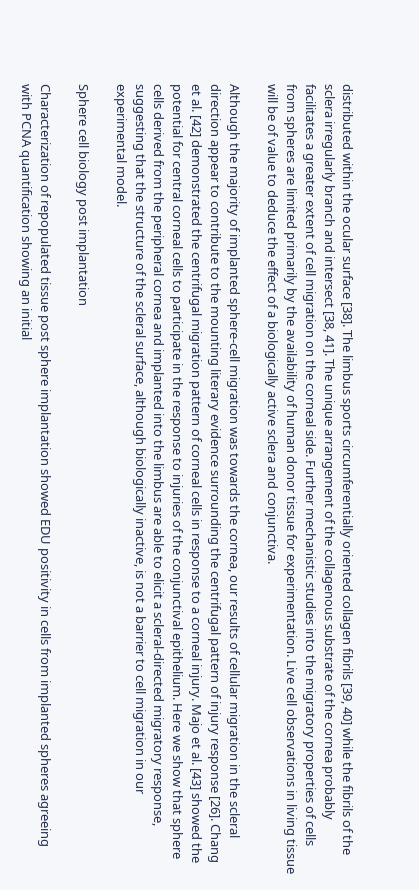distributed within the ocular surface [38]. The limbus sports circumferentially oriented collagen fibrils [39, 40] while the fibrils of the sclera irregularly branch and intersect [38, 41]. The unique arrangement of the collagenous substrate of the cornea probably facilitates a greater extent of cell migration on the corneal side. Further mechanistic studies into the migratory properties of cells from spheres are limited primarily by the availability of human donor tissue for experimentation. Live cell observations in living tissue will be of value to deduce the effect of a biologically active sclera and conjunctiva.

Although the majority of implanted sphere-cell migration was towards the cornea, our results of cellular migration in the scleral direction appear to contribute to the mounting literary evidence surrounding the centrifugal pattern of injury response [26]. Chang et al. [42] demonstrated the centrifugal migration pattern of corneal cells in response to a corneal injury. Majo et al. [43] showed the potential for central corneal cells to participate in the response to injuries of the conjunctival epithelium. Here we show that sphere cells derived from the peripheral cornea and implanted into the limbus are able to elicit a scleral-directed migratory response, suggesting that the structure of the scleral surface, although biologically inactive, is not a barrier to cell migration in our experimental model.

Sphere cell biology post implantation

Characterization of repopulated tissue post sphere implantation showed EDU positivity in cells from implanted spheres agreeing with PCNA quantification showing an initial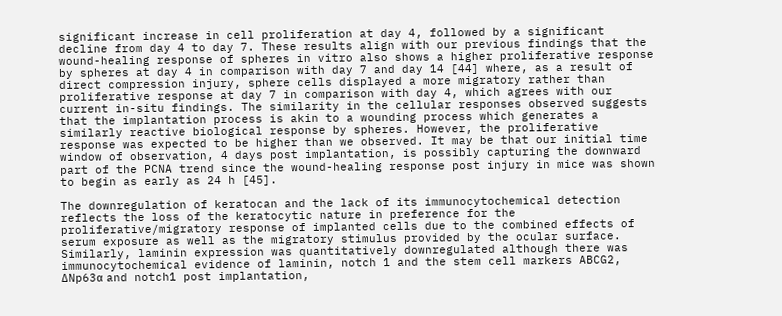significant increase in cell proliferation at day 4, followed by a significant decline from day 4 to day 7. These results align with our previous findings that the wound-healing response of spheres in vitro also shows a higher proliferative response by spheres at day 4 in comparison with day 7 and day 14 [44] where, as a result of direct compression injury, sphere cells displayed a more migratory rather than proliferative response at day 7 in comparison with day 4, which agrees with our current in-situ findings. The similarity in the cellular responses observed suggests that the implantation process is akin to a wounding process which generates a similarly reactive biological response by spheres. However, the proliferative response was expected to be higher than we observed. It may be that our initial time window of observation, 4 days post implantation, is possibly capturing the downward part of the PCNA trend since the wound-healing response post injury in mice was shown to begin as early as 24 h [45].

The downregulation of keratocan and the lack of its immunocytochemical detection reflects the loss of the keratocytic nature in preference for the proliferative/migratory response of implanted cells due to the combined effects of serum exposure as well as the migratory stimulus provided by the ocular surface. Similarly, laminin expression was quantitatively downregulated although there was immunocytochemical evidence of laminin, notch 1 and the stem cell markers ABCG2, ∆Np63α and notch1 post implantation,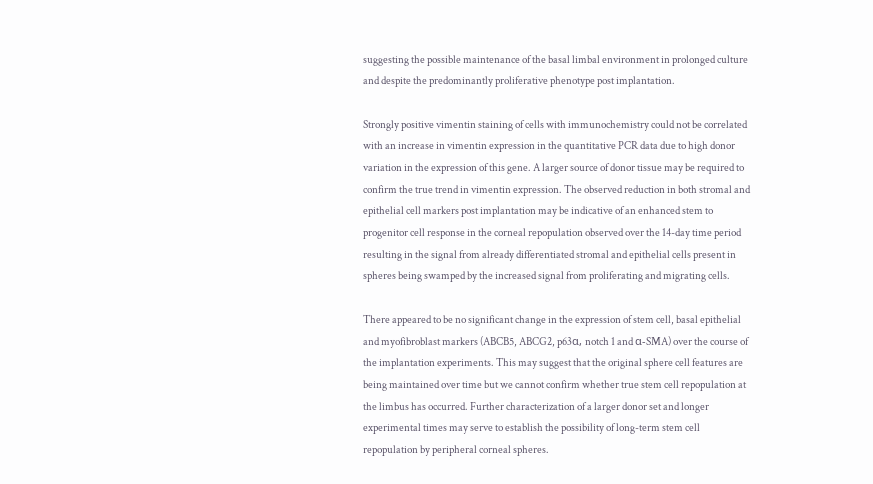suggesting the possible maintenance of the basal limbal environment in prolonged culture and despite the predominantly proliferative phenotype post implantation.

Strongly positive vimentin staining of cells with immunochemistry could not be correlated with an increase in vimentin expression in the quantitative PCR data due to high donor variation in the expression of this gene. A larger source of donor tissue may be required to confirm the true trend in vimentin expression. The observed reduction in both stromal and epithelial cell markers post implantation may be indicative of an enhanced stem to progenitor cell response in the corneal repopulation observed over the 14-day time period resulting in the signal from already differentiated stromal and epithelial cells present in spheres being swamped by the increased signal from proliferating and migrating cells.

There appeared to be no significant change in the expression of stem cell, basal epithelial and myofibroblast markers (ABCB5, ABCG2, p63α, notch 1 and α-SMA) over the course of the implantation experiments. This may suggest that the original sphere cell features are being maintained over time but we cannot confirm whether true stem cell repopulation at the limbus has occurred. Further characterization of a larger donor set and longer experimental times may serve to establish the possibility of long-term stem cell repopulation by peripheral corneal spheres.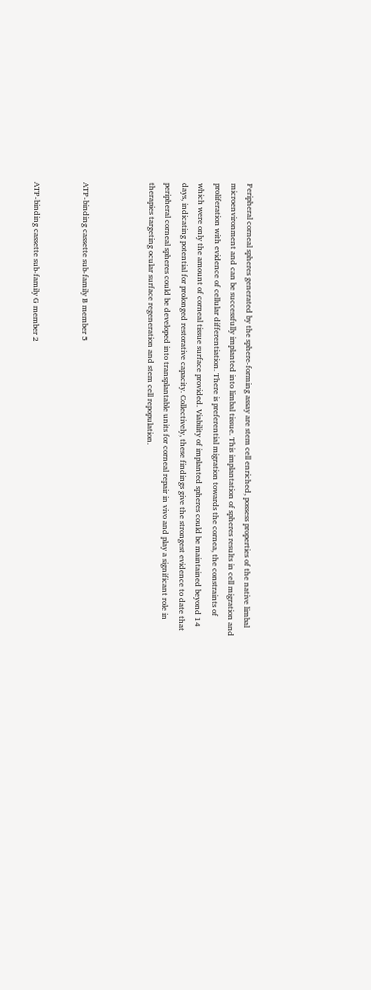Peripheral corneal spheres generated by the sphere-forming assay are stem cell enriched, possess properties of the native limbal microenvironment and can be successfully implanted into limbal tissue. This implantation of spheres results in cell migration and proliferation with evidence of cellular differentiation. There is preferential migration towards the cornea, the constraints of which were only the amount of corneal tissue surface provided. Viability of implanted spheres could be maintained beyond 14 days, indicating potential for prolonged restorative capacity. Collectively, these findings give the strongest evidence to date that peripheral corneal spheres could be developed into transplantable units for corneal repair in vivo and play a significant role in therapies targeting ocular surface regeneration and stem cell repopulation.



ATP-binding cassette sub-family B member 5


ATP-binding cassette sub-family G member 2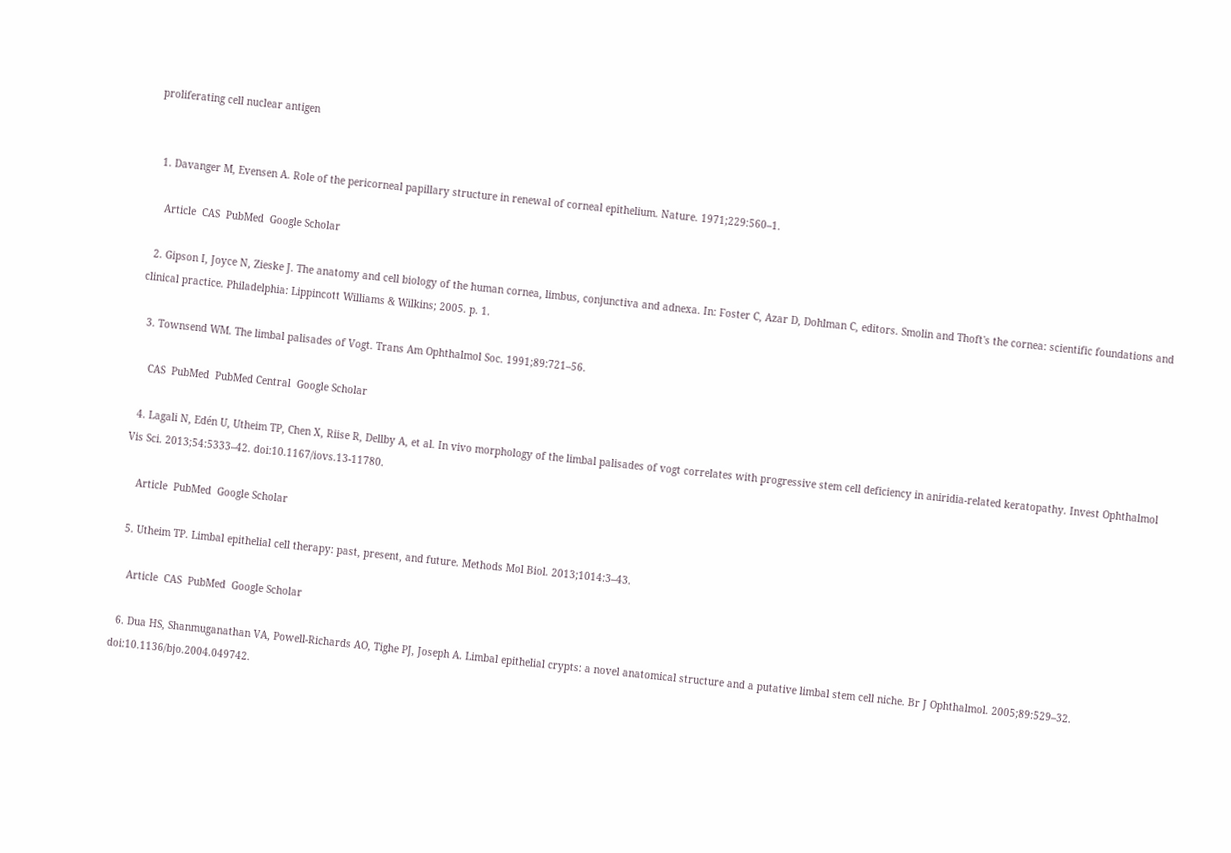proliferating cell nuclear antigen


  1. Davanger M, Evensen A. Role of the pericorneal papillary structure in renewal of corneal epithelium. Nature. 1971;229:560–1.

    Article  CAS  PubMed  Google Scholar

  2. Gipson I, Joyce N, Zieske J. The anatomy and cell biology of the human cornea, limbus, conjunctiva and adnexa. In: Foster C, Azar D, Dohlman C, editors. Smolin and Thoft's the cornea: scientific foundations and clinical practice. Philadelphia: Lippincott Williams & Wilkins; 2005. p. 1.

  3. Townsend WM. The limbal palisades of Vogt. Trans Am Ophthalmol Soc. 1991;89:721–56.

    CAS  PubMed  PubMed Central  Google Scholar

  4. Lagali N, Edén U, Utheim TP, Chen X, Riise R, Dellby A, et al. In vivo morphology of the limbal palisades of vogt correlates with progressive stem cell deficiency in aniridia-related keratopathy. Invest Ophthalmol Vis Sci. 2013;54:5333–42. doi:10.1167/iovs.13-11780.

    Article  PubMed  Google Scholar

  5. Utheim TP. Limbal epithelial cell therapy: past, present, and future. Methods Mol Biol. 2013;1014:3–43.

    Article  CAS  PubMed  Google Scholar

  6. Dua HS, Shanmuganathan VA, Powell-Richards AO, Tighe PJ, Joseph A. Limbal epithelial crypts: a novel anatomical structure and a putative limbal stem cell niche. Br J Ophthalmol. 2005;89:529–32. doi:10.1136/bjo.2004.049742.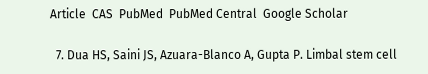Article  CAS  PubMed  PubMed Central  Google Scholar

  7. Dua HS, Saini JS, Azuara-Blanco A, Gupta P. Limbal stem cell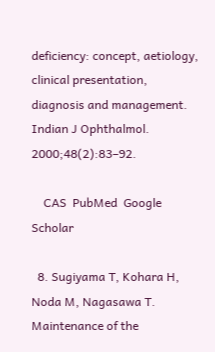deficiency: concept, aetiology, clinical presentation, diagnosis and management. Indian J Ophthalmol. 2000;48(2):83–92.

    CAS  PubMed  Google Scholar

  8. Sugiyama T, Kohara H, Noda M, Nagasawa T. Maintenance of the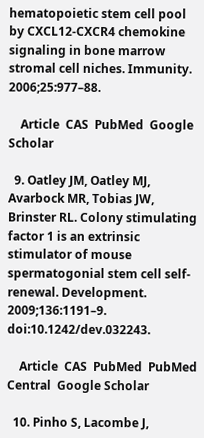hematopoietic stem cell pool by CXCL12-CXCR4 chemokine signaling in bone marrow stromal cell niches. Immunity. 2006;25:977–88.

    Article  CAS  PubMed  Google Scholar

  9. Oatley JM, Oatley MJ, Avarbock MR, Tobias JW, Brinster RL. Colony stimulating factor 1 is an extrinsic stimulator of mouse spermatogonial stem cell self-renewal. Development. 2009;136:1191–9. doi:10.1242/dev.032243.

    Article  CAS  PubMed  PubMed Central  Google Scholar

  10. Pinho S, Lacombe J,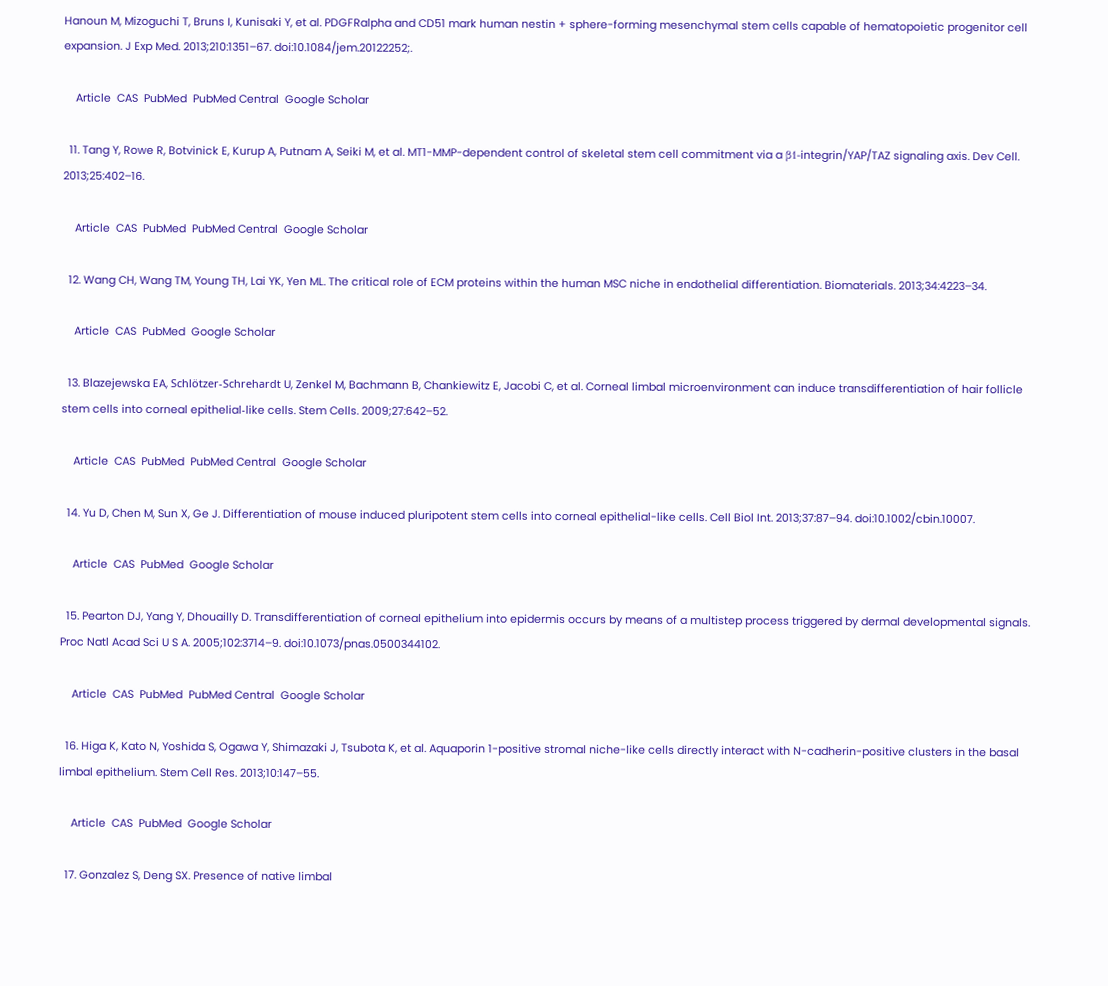Hanoun M, Mizoguchi T, Bruns I, Kunisaki Y, et al. PDGFRalpha and CD51 mark human nestin + sphere-forming mesenchymal stem cells capable of hematopoietic progenitor cell expansion. J Exp Med. 2013;210:1351–67. doi:10.1084/jem.20122252;.

    Article  CAS  PubMed  PubMed Central  Google Scholar

  11. Tang Y, Rowe R, Botvinick E, Kurup A, Putnam A, Seiki M, et al. MT1-MMP-dependent control of skeletal stem cell commitment via a β1-integrin/YAP/TAZ signaling axis. Dev Cell. 2013;25:402–16.

    Article  CAS  PubMed  PubMed Central  Google Scholar

  12. Wang CH, Wang TM, Young TH, Lai YK, Yen ML. The critical role of ECM proteins within the human MSC niche in endothelial differentiation. Biomaterials. 2013;34:4223–34.

    Article  CAS  PubMed  Google Scholar

  13. Blazejewska EA, Schlötzer-Schrehardt U, Zenkel M, Bachmann B, Chankiewitz E, Jacobi C, et al. Corneal limbal microenvironment can induce transdifferentiation of hair follicle stem cells into corneal epithelial‐like cells. Stem Cells. 2009;27:642–52.

    Article  CAS  PubMed  PubMed Central  Google Scholar

  14. Yu D, Chen M, Sun X, Ge J. Differentiation of mouse induced pluripotent stem cells into corneal epithelial-like cells. Cell Biol Int. 2013;37:87–94. doi:10.1002/cbin.10007.

    Article  CAS  PubMed  Google Scholar

  15. Pearton DJ, Yang Y, Dhouailly D. Transdifferentiation of corneal epithelium into epidermis occurs by means of a multistep process triggered by dermal developmental signals. Proc Natl Acad Sci U S A. 2005;102:3714–9. doi:10.1073/pnas.0500344102.

    Article  CAS  PubMed  PubMed Central  Google Scholar

  16. Higa K, Kato N, Yoshida S, Ogawa Y, Shimazaki J, Tsubota K, et al. Aquaporin 1-positive stromal niche-like cells directly interact with N-cadherin-positive clusters in the basal limbal epithelium. Stem Cell Res. 2013;10:147–55.

    Article  CAS  PubMed  Google Scholar

  17. Gonzalez S, Deng SX. Presence of native limbal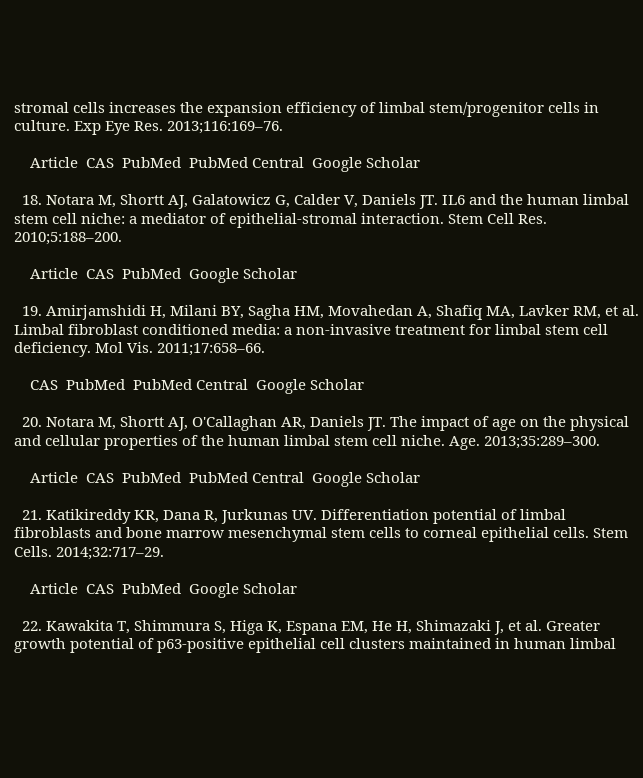stromal cells increases the expansion efficiency of limbal stem/progenitor cells in culture. Exp Eye Res. 2013;116:169–76.

    Article  CAS  PubMed  PubMed Central  Google Scholar

  18. Notara M, Shortt AJ, Galatowicz G, Calder V, Daniels JT. IL6 and the human limbal stem cell niche: a mediator of epithelial-stromal interaction. Stem Cell Res. 2010;5:188–200.

    Article  CAS  PubMed  Google Scholar

  19. Amirjamshidi H, Milani BY, Sagha HM, Movahedan A, Shafiq MA, Lavker RM, et al. Limbal fibroblast conditioned media: a non-invasive treatment for limbal stem cell deficiency. Mol Vis. 2011;17:658–66.

    CAS  PubMed  PubMed Central  Google Scholar

  20. Notara M, Shortt AJ, O'Callaghan AR, Daniels JT. The impact of age on the physical and cellular properties of the human limbal stem cell niche. Age. 2013;35:289–300.

    Article  CAS  PubMed  PubMed Central  Google Scholar

  21. Katikireddy KR, Dana R, Jurkunas UV. Differentiation potential of limbal fibroblasts and bone marrow mesenchymal stem cells to corneal epithelial cells. Stem Cells. 2014;32:717–29.

    Article  CAS  PubMed  Google Scholar

  22. Kawakita T, Shimmura S, Higa K, Espana EM, He H, Shimazaki J, et al. Greater growth potential of p63-positive epithelial cell clusters maintained in human limbal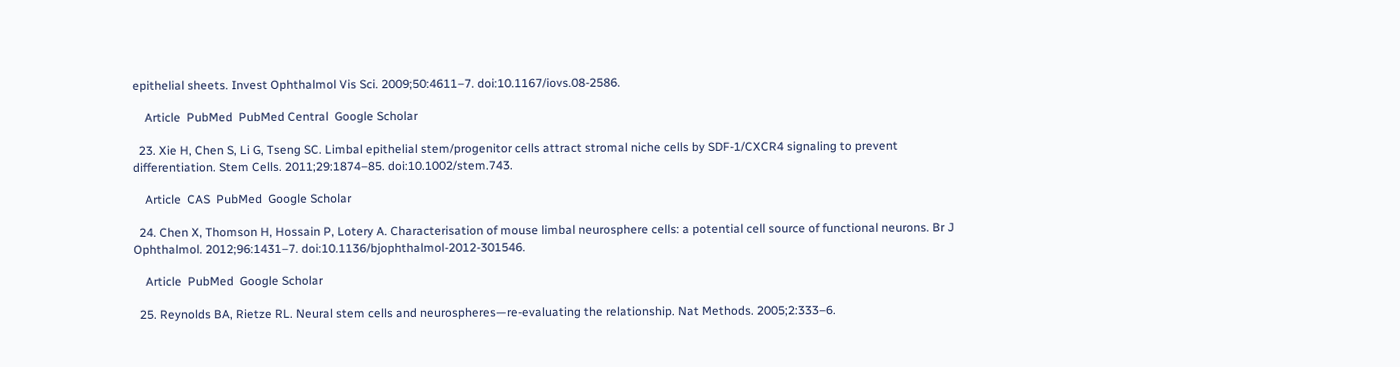epithelial sheets. Invest Ophthalmol Vis Sci. 2009;50:4611–7. doi:10.1167/iovs.08-2586.

    Article  PubMed  PubMed Central  Google Scholar

  23. Xie H, Chen S, Li G, Tseng SC. Limbal epithelial stem/progenitor cells attract stromal niche cells by SDF‐1/CXCR4 signaling to prevent differentiation. Stem Cells. 2011;29:1874–85. doi:10.1002/stem.743.

    Article  CAS  PubMed  Google Scholar

  24. Chen X, Thomson H, Hossain P, Lotery A. Characterisation of mouse limbal neurosphere cells: a potential cell source of functional neurons. Br J Ophthalmol. 2012;96:1431–7. doi:10.1136/bjophthalmol-2012-301546.

    Article  PubMed  Google Scholar

  25. Reynolds BA, Rietze RL. Neural stem cells and neurospheres—re-evaluating the relationship. Nat Methods. 2005;2:333–6.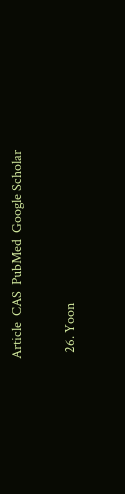Article  CAS  PubMed  Google Scholar

  26. Yoon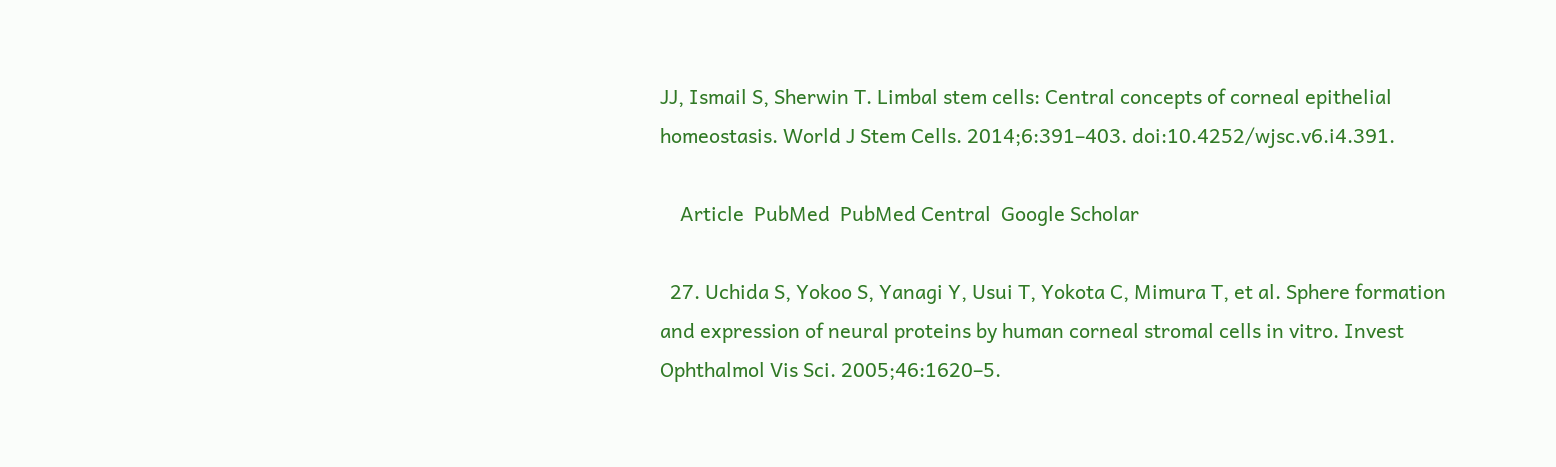JJ, Ismail S, Sherwin T. Limbal stem cells: Central concepts of corneal epithelial homeostasis. World J Stem Cells. 2014;6:391–403. doi:10.4252/wjsc.v6.i4.391.

    Article  PubMed  PubMed Central  Google Scholar

  27. Uchida S, Yokoo S, Yanagi Y, Usui T, Yokota C, Mimura T, et al. Sphere formation and expression of neural proteins by human corneal stromal cells in vitro. Invest Ophthalmol Vis Sci. 2005;46:1620–5.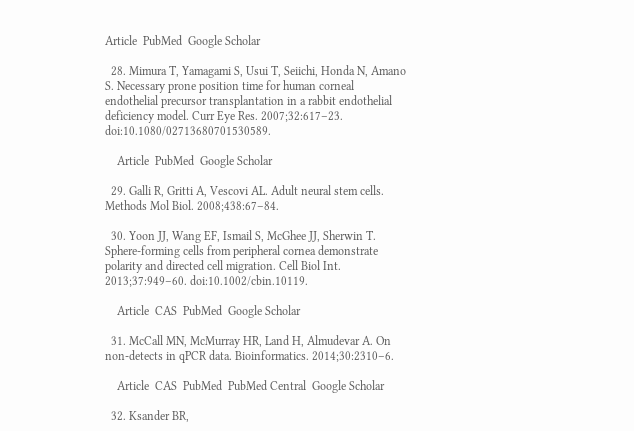Article  PubMed  Google Scholar

  28. Mimura T, Yamagami S, Usui T, Seiichi, Honda N, Amano S. Necessary prone position time for human corneal endothelial precursor transplantation in a rabbit endothelial deficiency model. Curr Eye Res. 2007;32:617–23. doi:10.1080/02713680701530589.

    Article  PubMed  Google Scholar

  29. Galli R, Gritti A, Vescovi AL. Adult neural stem cells. Methods Mol Biol. 2008;438:67–84.

  30. Yoon JJ, Wang EF, Ismail S, McGhee JJ, Sherwin T. Sphere‐forming cells from peripheral cornea demonstrate polarity and directed cell migration. Cell Biol Int. 2013;37:949–60. doi:10.1002/cbin.10119.

    Article  CAS  PubMed  Google Scholar

  31. McCall MN, McMurray HR, Land H, Almudevar A. On non-detects in qPCR data. Bioinformatics. 2014;30:2310–6.

    Article  CAS  PubMed  PubMed Central  Google Scholar

  32. Ksander BR,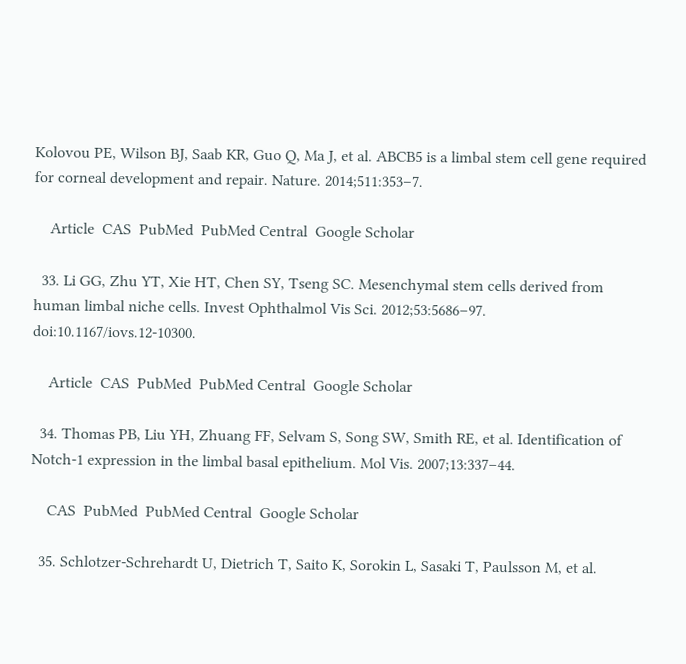Kolovou PE, Wilson BJ, Saab KR, Guo Q, Ma J, et al. ABCB5 is a limbal stem cell gene required for corneal development and repair. Nature. 2014;511:353–7.

    Article  CAS  PubMed  PubMed Central  Google Scholar

  33. Li GG, Zhu YT, Xie HT, Chen SY, Tseng SC. Mesenchymal stem cells derived from human limbal niche cells. Invest Ophthalmol Vis Sci. 2012;53:5686–97. doi:10.1167/iovs.12-10300.

    Article  CAS  PubMed  PubMed Central  Google Scholar

  34. Thomas PB, Liu YH, Zhuang FF, Selvam S, Song SW, Smith RE, et al. Identification of Notch-1 expression in the limbal basal epithelium. Mol Vis. 2007;13:337–44.

    CAS  PubMed  PubMed Central  Google Scholar

  35. Schlotzer-Schrehardt U, Dietrich T, Saito K, Sorokin L, Sasaki T, Paulsson M, et al.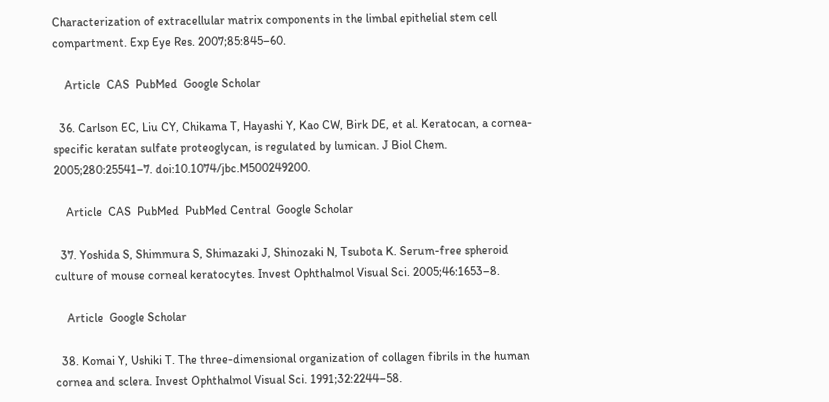Characterization of extracellular matrix components in the limbal epithelial stem cell compartment. Exp Eye Res. 2007;85:845–60.

    Article  CAS  PubMed  Google Scholar

  36. Carlson EC, Liu CY, Chikama T, Hayashi Y, Kao CW, Birk DE, et al. Keratocan, a cornea-specific keratan sulfate proteoglycan, is regulated by lumican. J Biol Chem. 2005;280:25541–7. doi:10.1074/jbc.M500249200.

    Article  CAS  PubMed  PubMed Central  Google Scholar

  37. Yoshida S, Shimmura S, Shimazaki J, Shinozaki N, Tsubota K. Serum-free spheroid culture of mouse corneal keratocytes. Invest Ophthalmol Visual Sci. 2005;46:1653–8.

    Article  Google Scholar

  38. Komai Y, Ushiki T. The three-dimensional organization of collagen fibrils in the human cornea and sclera. Invest Ophthalmol Visual Sci. 1991;32:2244–58.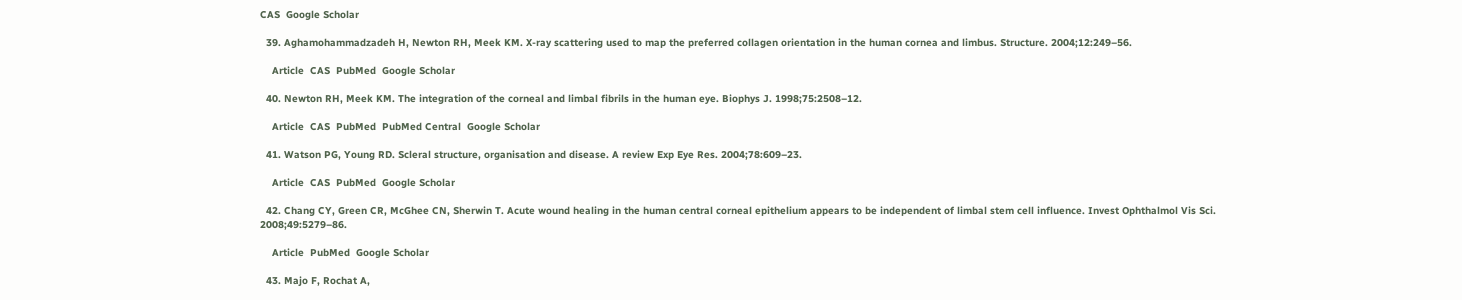CAS  Google Scholar

  39. Aghamohammadzadeh H, Newton RH, Meek KM. X-ray scattering used to map the preferred collagen orientation in the human cornea and limbus. Structure. 2004;12:249–56.

    Article  CAS  PubMed  Google Scholar

  40. Newton RH, Meek KM. The integration of the corneal and limbal fibrils in the human eye. Biophys J. 1998;75:2508–12.

    Article  CAS  PubMed  PubMed Central  Google Scholar

  41. Watson PG, Young RD. Scleral structure, organisation and disease. A review Exp Eye Res. 2004;78:609–23.

    Article  CAS  PubMed  Google Scholar

  42. Chang CY, Green CR, McGhee CN, Sherwin T. Acute wound healing in the human central corneal epithelium appears to be independent of limbal stem cell influence. Invest Ophthalmol Vis Sci. 2008;49:5279–86.

    Article  PubMed  Google Scholar

  43. Majo F, Rochat A,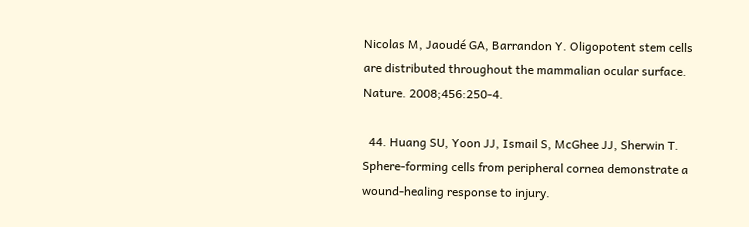Nicolas M, Jaoudé GA, Barrandon Y. Oligopotent stem cells are distributed throughout the mammalian ocular surface. Nature. 2008;456:250-4.

  44. Huang SU, Yoon JJ, Ismail S, McGhee JJ, Sherwin T. Sphere‐forming cells from peripheral cornea demonstrate a wound‐healing response to injury.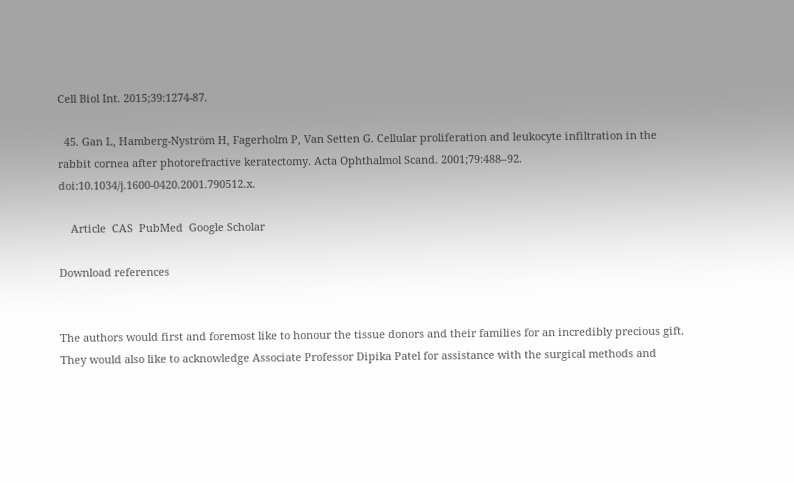Cell Biol Int. 2015;39:1274-87.

  45. Gan L, Hamberg-Nyström H, Fagerholm P, Van Setten G. Cellular proliferation and leukocyte infiltration in the rabbit cornea after photorefractive keratectomy. Acta Ophthalmol Scand. 2001;79:488–92. doi:10.1034/j.1600-0420.2001.790512.x.

    Article  CAS  PubMed  Google Scholar

Download references


The authors would first and foremost like to honour the tissue donors and their families for an incredibly precious gift. They would also like to acknowledge Associate Professor Dipika Patel for assistance with the surgical methods and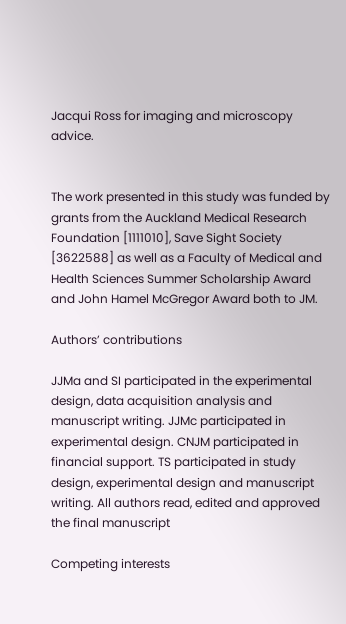Jacqui Ross for imaging and microscopy advice.


The work presented in this study was funded by grants from the Auckland Medical Research Foundation [1111010], Save Sight Society [3622588] as well as a Faculty of Medical and Health Sciences Summer Scholarship Award and John Hamel McGregor Award both to JM.

Authors’ contributions

JJMa and SI participated in the experimental design, data acquisition analysis and manuscript writing. JJMc participated in experimental design. CNJM participated in financial support. TS participated in study design, experimental design and manuscript writing. All authors read, edited and approved the final manuscript

Competing interests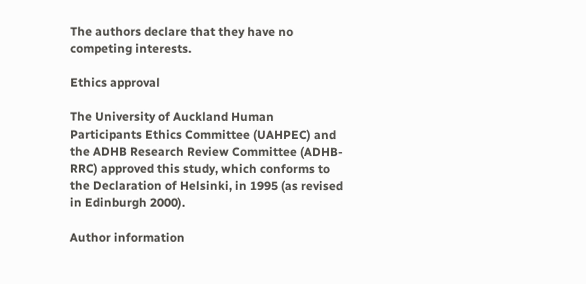The authors declare that they have no competing interests.

Ethics approval

The University of Auckland Human Participants Ethics Committee (UAHPEC) and the ADHB Research Review Committee (ADHB-RRC) approved this study, which conforms to the Declaration of Helsinki, in 1995 (as revised in Edinburgh 2000).

Author information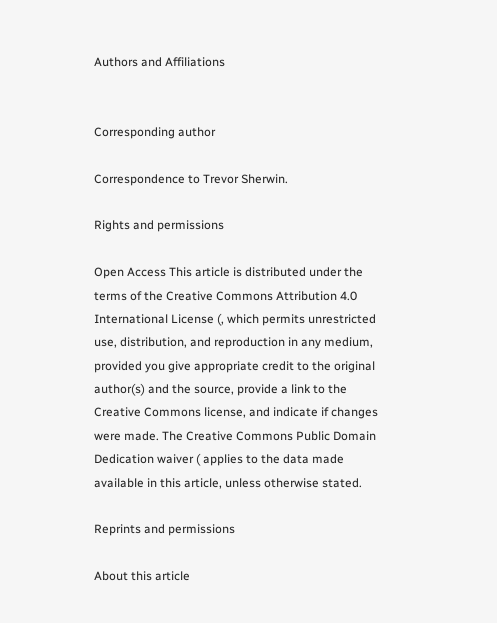Authors and Affiliations


Corresponding author

Correspondence to Trevor Sherwin.

Rights and permissions

Open Access This article is distributed under the terms of the Creative Commons Attribution 4.0 International License (, which permits unrestricted use, distribution, and reproduction in any medium, provided you give appropriate credit to the original author(s) and the source, provide a link to the Creative Commons license, and indicate if changes were made. The Creative Commons Public Domain Dedication waiver ( applies to the data made available in this article, unless otherwise stated.

Reprints and permissions

About this article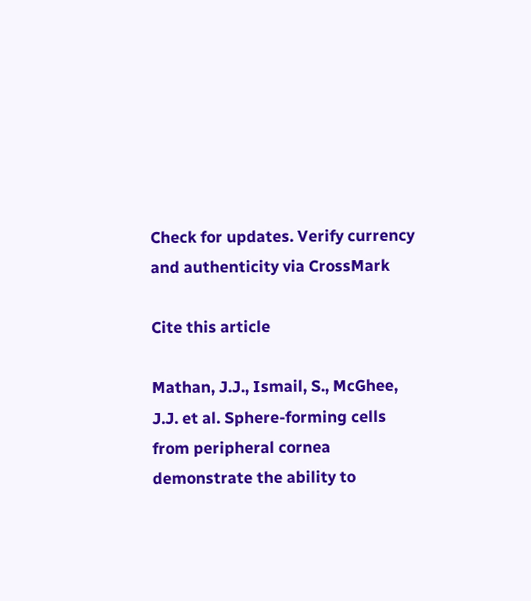Check for updates. Verify currency and authenticity via CrossMark

Cite this article

Mathan, J.J., Ismail, S., McGhee, J.J. et al. Sphere-forming cells from peripheral cornea demonstrate the ability to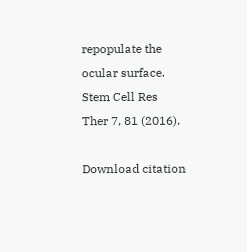repopulate the ocular surface. Stem Cell Res Ther 7, 81 (2016).

Download citation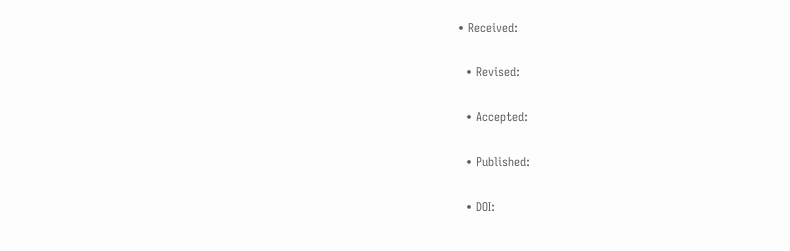• Received:

  • Revised:

  • Accepted:

  • Published:

  • DOI: